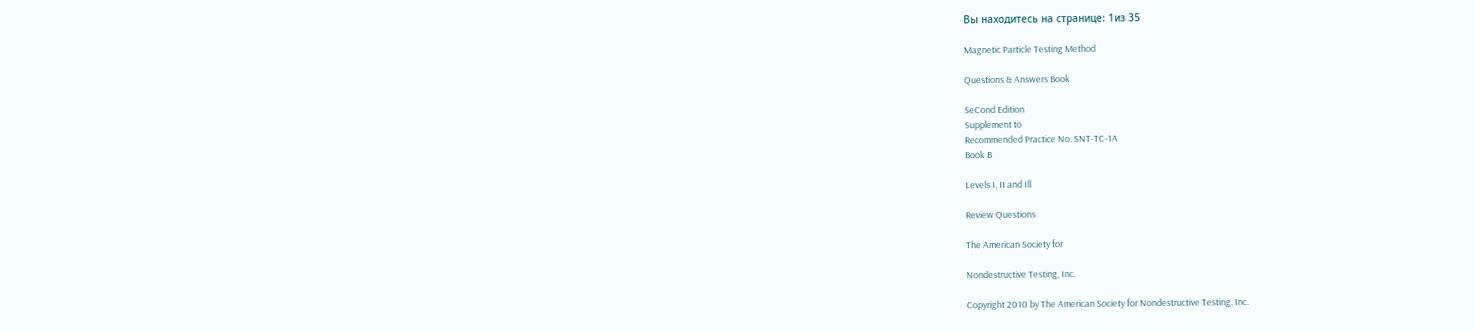Вы находитесь на странице: 1из 35

Magnetic Particle Testing Method

Questions & Answers Book

SeCond Edition
Supplement to
Recommended Practice No. SNT-TC-1A
Book B

Levels I, II and Ill

Review Questions

The American Society for

Nondestructive Testing, Inc.

Copyright 2010 by The American Society for Nondestructive Testing, Inc.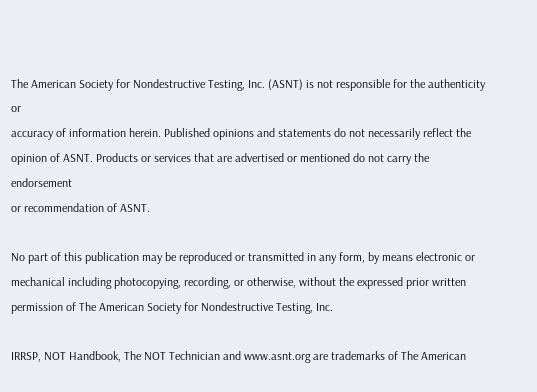The American Society for Nondestructive Testing, Inc. (ASNT) is not responsible for the authenticity or
accuracy of information herein. Published opinions and statements do not necessarily reflect the
opinion of ASNT. Products or services that are advertised or mentioned do not carry the endorsement
or recommendation of ASNT.

No part of this publication may be reproduced or transmitted in any form, by means electronic or
mechanical including photocopying, recording, or otherwise, without the expressed prior written
permission of The American Society for Nondestructive Testing, Inc.

IRRSP, NOT Handbook, The NOT Technician and www.asnt.org are trademarks of The American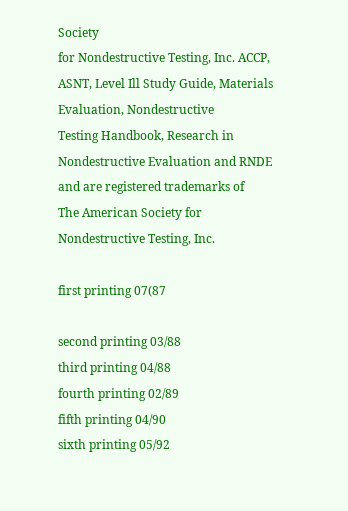Society
for Nondestructive Testing, Inc. ACCP, ASNT, Level Ill Study Guide, Materials Evaluation, Nondestructive
Testing Handbook, Research in Nondestructive Evaluation and RNDE and are registered trademarks of
The American Society for Nondestructive Testing, Inc.

first printing 07(87

second printing 03/88
third printing 04/88
fourth printing 02/89
fifth printing 04/90
sixth printing 05/92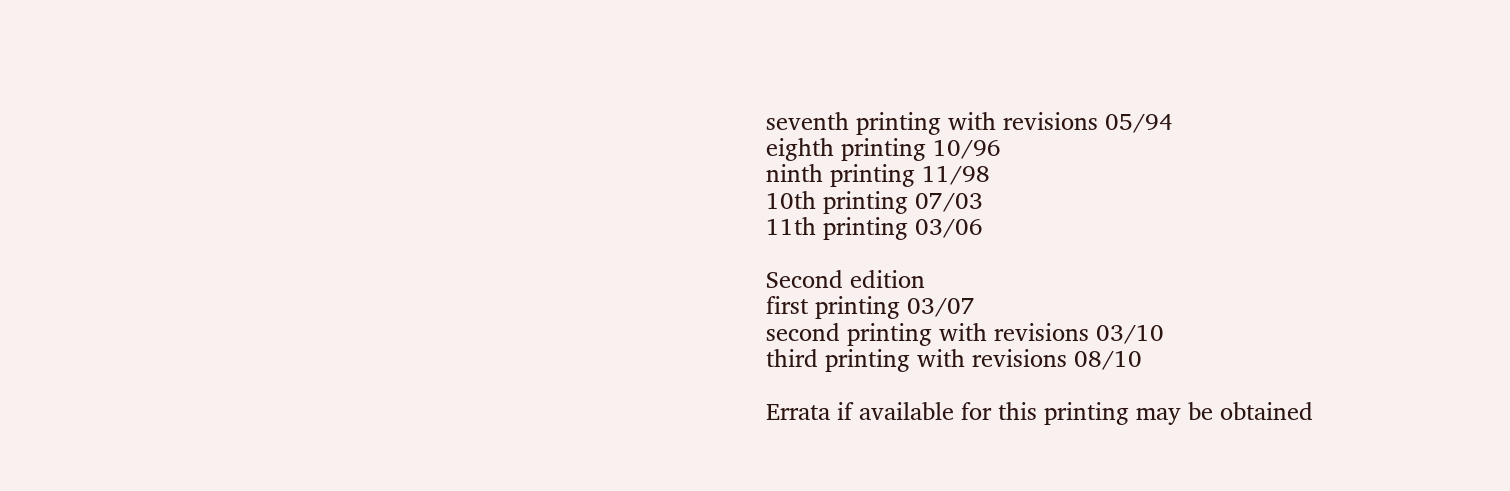seventh printing with revisions 05/94
eighth printing 10/96
ninth printing 11/98
10th printing 07/03
11th printing 03/06

Second edition
first printing 03/07
second printing with revisions 03/10
third printing with revisions 08/10

Errata if available for this printing may be obtained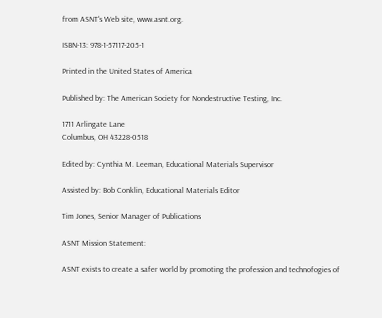from ASNT's Web site, www.asnt.org.

ISBN-13: 978-1-57117-205-1

Printed in the United States of America

Published by: The American Society for Nondestructive Testing, Inc.

1711 Arlingate Lane
Columbus, OH 43228-0518

Edited by: Cynthia M. Leeman, Educational Materials Supervisor

Assisted by: Bob Conklin, Educational Materials Editor

Tim Jones, Senior Manager of Publications

ASNT Mission Statement:

ASNT exists to create a safer world by promoting the profession and technofogies of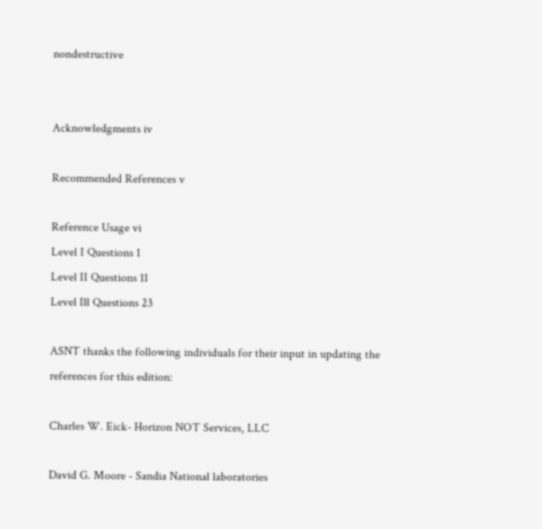nondestructive


Acknowledgments iv

Recommended References v

Reference Usage vi
Level I Questions 1
Level II Questions 11
Level Ill Questions 23

ASNT thanks the following individuals for their input in updating the
references for this edition:

Charles W. Eick- Horizon NOT Services, LLC

David G. Moore - Sandia National laboratories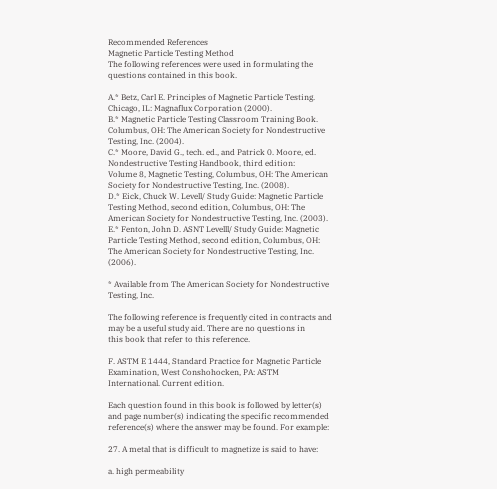Recommended References
Magnetic Particle Testing Method
The following references were used in formulating the questions contained in this book.

A.* Betz, Carl E. Principles of Magnetic Particle Testing. Chicago, IL: Magnaflux Corporation (2000).
B.* Magnetic Particle Testing Classroom Training Book. Columbus, OH: The American Society for Nondestructive
Testing, Inc. (2004).
C.* Moore, David G., tech. ed., and Patrick 0. Moore, ed. Nondestructive Testing Handbook, third edition:
Volume 8, Magnetic Testing, Columbus, OH: The American Society for Nondestructive Testing, Inc. (2008).
D.* Eick, Chuck W. Levell/ Study Guide: Magnetic Particle Testing Method, second edition, Columbus, OH: The
American Society for Nondestructive Testing, Inc. (2003).
E.* Fenton, John D. ASNT Levelll/ Study Guide: Magnetic Particle Testing Method, second edition, Columbus, OH:
The American Society for Nondestructive Testing, Inc. (2006).

* Available from The American Society for Nondestructive Testing, Inc.

The following reference is frequently cited in contracts and may be a useful study aid. There are no questions in
this book that refer to this reference.

F. ASTM E 1444, Standard Practice for Magnetic Particle Examination, West Conshohocken, PA: ASTM
International. Current edition.

Each question found in this book is followed by letter(s) and page number(s) indicating the specific recommended
reference(s) where the answer may be found. For example:

27. A metal that is difficult to magnetize is said to have:

a. high permeability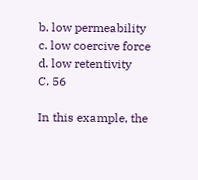b. low permeability
c. low coercive force
d. low retentivity
C. 56

In this example, the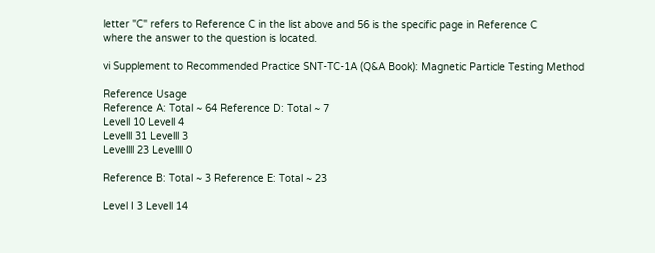letter "C" refers to Reference C in the list above and 56 is the specific page in Reference C
where the answer to the question is located.

vi Supplement to Recommended Practice SNT-TC-1A (Q&A Book): Magnetic Particle Testing Method

Reference Usage
Reference A: Total ~ 64 Reference D: Total ~ 7
Levell 10 Levell 4
Levelll 31 Levelll 3
Levellll 23 Levellll 0

Reference B: Total ~ 3 Reference E: Total ~ 23

Level I 3 Levell 14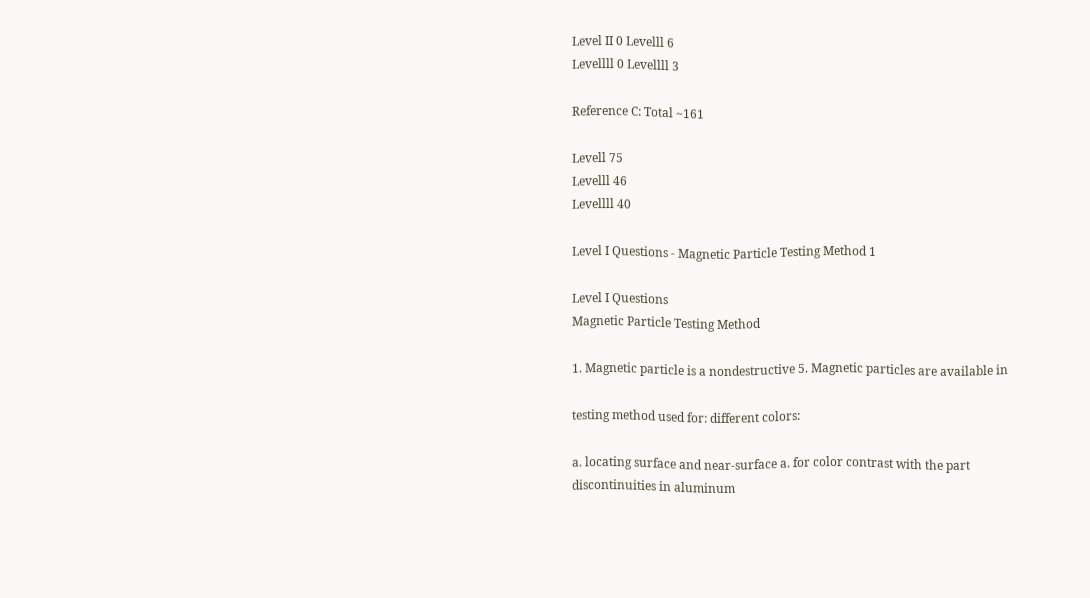Level II 0 Levelll 6
Levellll 0 Levellll 3

Reference C: Total ~161

Levell 75
Levelll 46
Levellll 40

Level I Questions - Magnetic Particle Testing Method 1

Level I Questions
Magnetic Particle Testing Method

1. Magnetic particle is a nondestructive 5. Magnetic particles are available in

testing method used for: different colors:

a. locating surface and near-surface a. for color contrast with the part
discontinuities in aluminum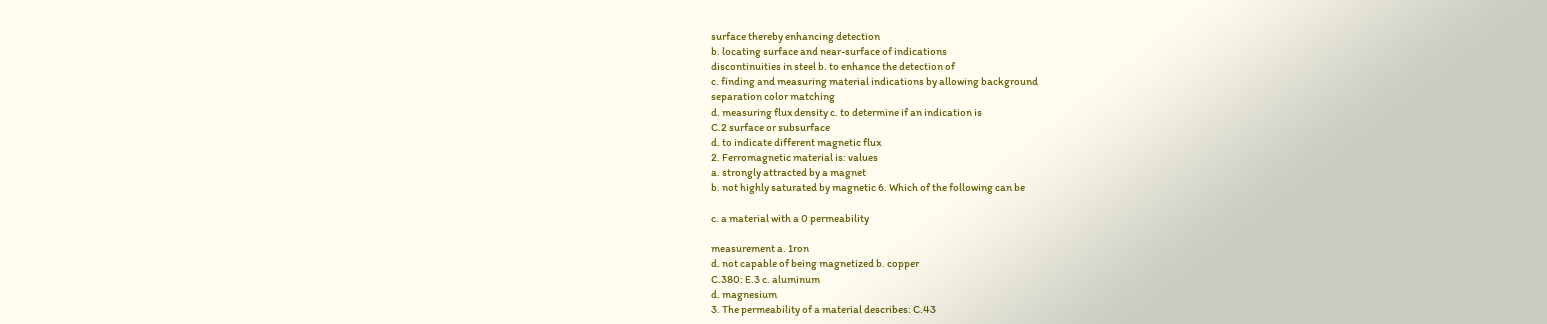surface thereby enhancing detection
b. locating surface and near-surface of indications
discontinuities in steel b. to enhance the detection of
c. finding and measuring material indications by allowing background
separation color matching
d. measuring flux density c. to determine if an indication is
C.2 surface or subsurface
d. to indicate different magnetic flux
2. Ferromagnetic material is: values
a. strongly attracted by a magnet
b. not highly saturated by magnetic 6. Which of the following can be

c. a material with a 0 permeability

measurement a. 1ron
d. not capable of being magnetized b. copper
C.380: E.3 c. aluminum
d. magnesium
3. The permeability of a material describes: C.43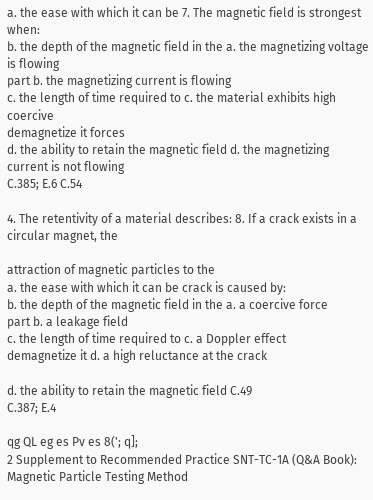a. the ease with which it can be 7. The magnetic field is strongest when:
b. the depth of the magnetic field in the a. the magnetizing voltage is flowing
part b. the magnetizing current is flowing
c. the length of time required to c. the material exhibits high coercive
demagnetize it forces
d. the ability to retain the magnetic field d. the magnetizing current is not flowing
C.385; E.6 C.54

4. The retentivity of a material describes: 8. If a crack exists in a circular magnet, the

attraction of magnetic particles to the
a. the ease with which it can be crack is caused by:
b. the depth of the magnetic field in the a. a coercive force
part b. a leakage field
c. the length of time required to c. a Doppler effect
demagnetize it d. a high reluctance at the crack

d. the ability to retain the magnetic field C.49
C.387; E.4

qg QL eg es Pv es 8('; q];
2 Supplement to Recommended Practice SNT-TC-1A (Q&A Book): Magnetic Particle Testing Method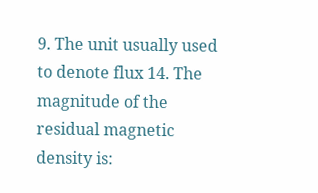9. The unit usually used to denote flux 14. The magnitude of the residual magnetic
density is: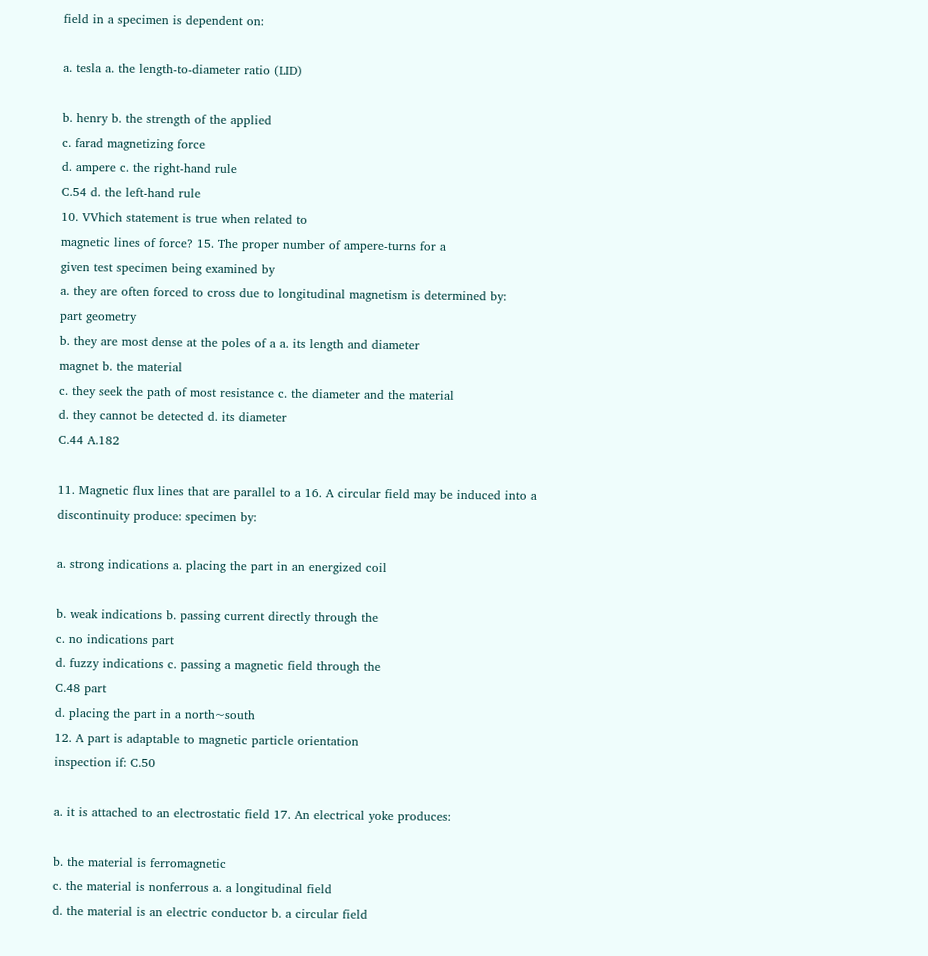field in a specimen is dependent on:

a. tesla a. the length-to-diameter ratio (LID)

b. henry b. the strength of the applied
c. farad magnetizing force
d. ampere c. the right-hand rule
C.54 d. the left-hand rule
10. VVhich statement is true when related to
magnetic lines of force? 15. The proper number of ampere-turns for a
given test specimen being examined by
a. they are often forced to cross due to longitudinal magnetism is determined by:
part geometry
b. they are most dense at the poles of a a. its length and diameter
magnet b. the material
c. they seek the path of most resistance c. the diameter and the material
d. they cannot be detected d. its diameter
C.44 A.182

11. Magnetic flux lines that are parallel to a 16. A circular field may be induced into a
discontinuity produce: specimen by:

a. strong indications a. placing the part in an energized coil

b. weak indications b. passing current directly through the
c. no indications part
d. fuzzy indications c. passing a magnetic field through the
C.48 part
d. placing the part in a north~south
12. A part is adaptable to magnetic particle orientation
inspection if: C.50

a. it is attached to an electrostatic field 17. An electrical yoke produces:

b. the material is ferromagnetic
c. the material is nonferrous a. a longitudinal field
d. the material is an electric conductor b. a circular field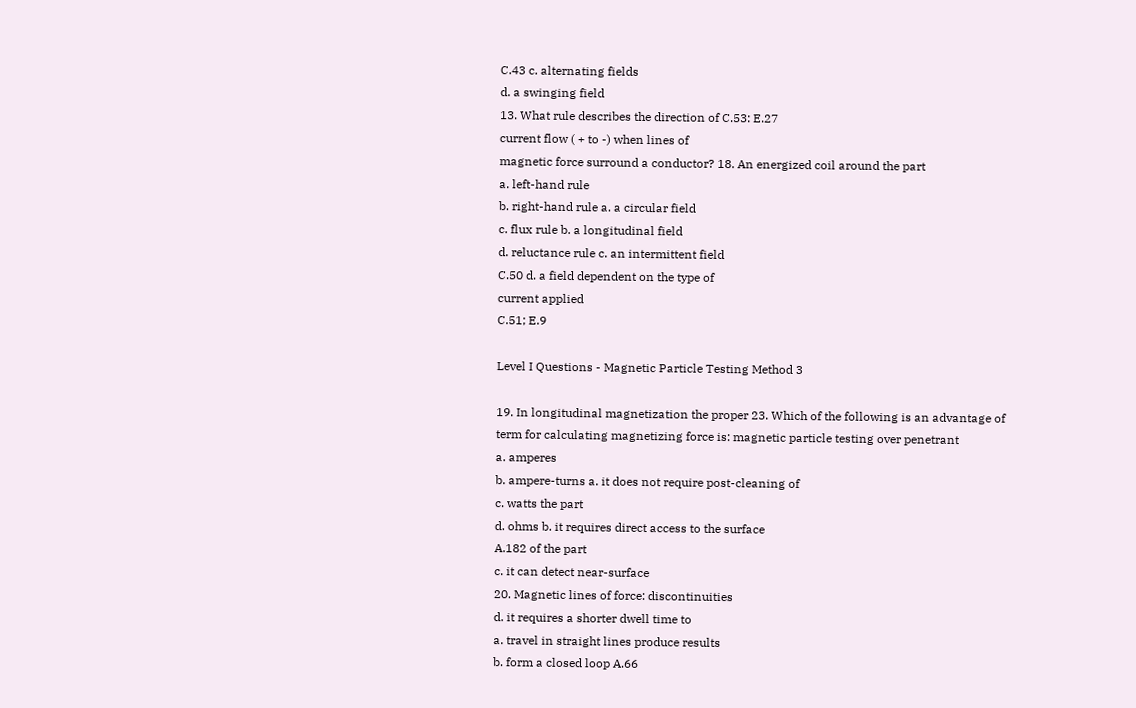C.43 c. alternating fields
d. a swinging field
13. What rule describes the direction of C.53: E.27
current flow ( + to -) when lines of
magnetic force surround a conductor? 18. An energized coil around the part
a. left-hand rule
b. right-hand rule a. a circular field
c. flux rule b. a longitudinal field
d. reluctance rule c. an intermittent field
C.50 d. a field dependent on the type of
current applied
C.51; E.9

Level I Questions - Magnetic Particle Testing Method 3

19. In longitudinal magnetization the proper 23. Which of the following is an advantage of
term for calculating magnetizing force is: magnetic particle testing over penetrant
a. amperes
b. ampere-turns a. it does not require post-cleaning of
c. watts the part
d. ohms b. it requires direct access to the surface
A.182 of the part
c. it can detect near-surface
20. Magnetic lines of force: discontinuities
d. it requires a shorter dwell time to
a. travel in straight lines produce results
b. form a closed loop A.66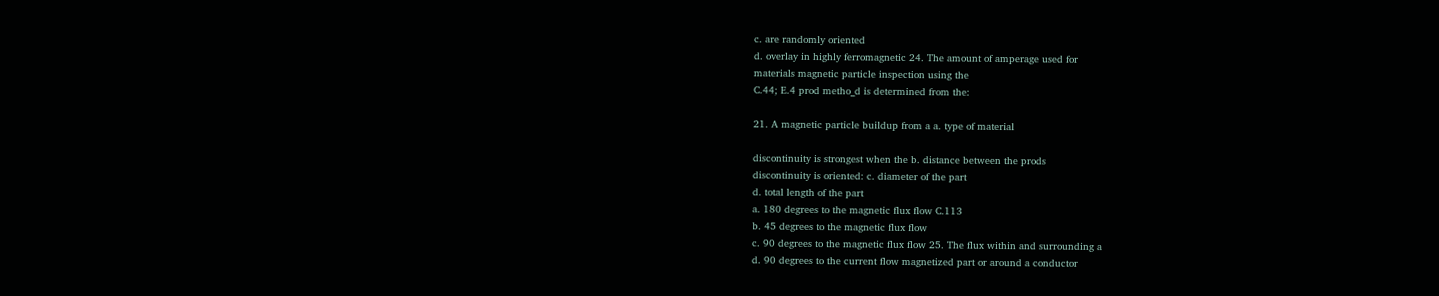c. are randomly oriented
d. overlay in highly ferromagnetic 24. The amount of amperage used for
materials magnetic particle inspection using the
C.44; E.4 prod metho_d is determined from the:

21. A magnetic particle buildup from a a. type of material

discontinuity is strongest when the b. distance between the prods
discontinuity is oriented: c. diameter of the part
d. total length of the part
a. 180 degrees to the magnetic flux flow C.113
b. 45 degrees to the magnetic flux flow
c. 90 degrees to the magnetic flux flow 25. The flux within and surrounding a
d. 90 degrees to the current flow magnetized part or around a conductor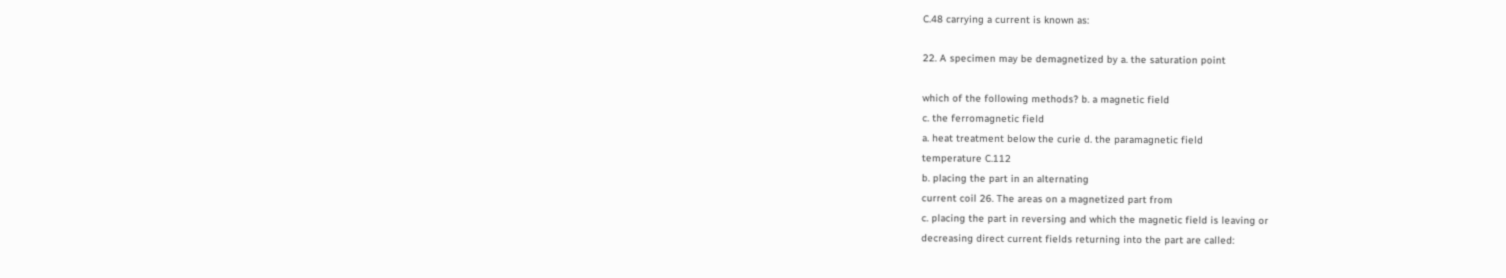C.48 carrying a current is known as:

22. A specimen may be demagnetized by a. the saturation point

which of the following methods? b. a magnetic field
c. the ferromagnetic field
a. heat treatment below the curie d. the paramagnetic field
temperature C.112
b. placing the part in an alternating
current coil 26. The areas on a magnetized part from
c. placing the part in reversing and which the magnetic field is leaving or
decreasing direct current fields returning into the part are called: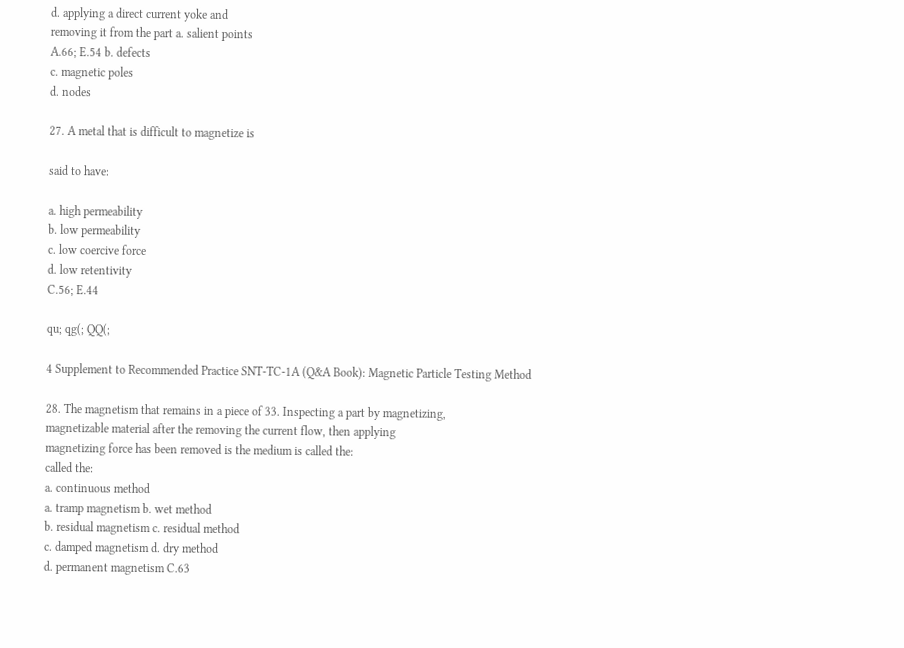d. applying a direct current yoke and
removing it from the part a. salient points
A.66; E.54 b. defects
c. magnetic poles
d. nodes

27. A metal that is difficult to magnetize is

said to have:

a. high permeability
b. low permeability
c. low coercive force
d. low retentivity
C.56; E.44

qu; qg(; QQ(;

4 Supplement to Recommended Practice SNT-TC-1A (Q&A Book): Magnetic Particle Testing Method

28. The magnetism that remains in a piece of 33. Inspecting a part by magnetizing,
magnetizable material after the removing the current flow, then applying
magnetizing force has been removed is the medium is called the:
called the:
a. continuous method
a. tramp magnetism b. wet method
b. residual magnetism c. residual method
c. damped magnetism d. dry method
d. permanent magnetism C.63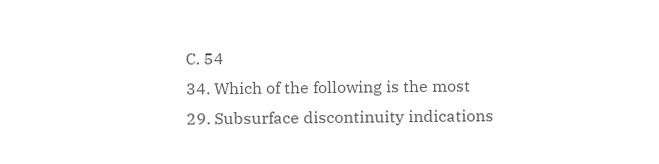C. 54
34. Which of the following is the most
29. Subsurface discontinuity indications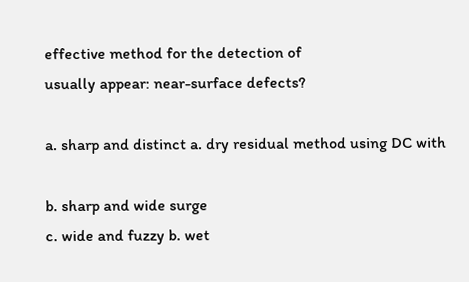effective method for the detection of
usually appear: near-surface defects?

a. sharp and distinct a. dry residual method using DC with

b. sharp and wide surge
c. wide and fuzzy b. wet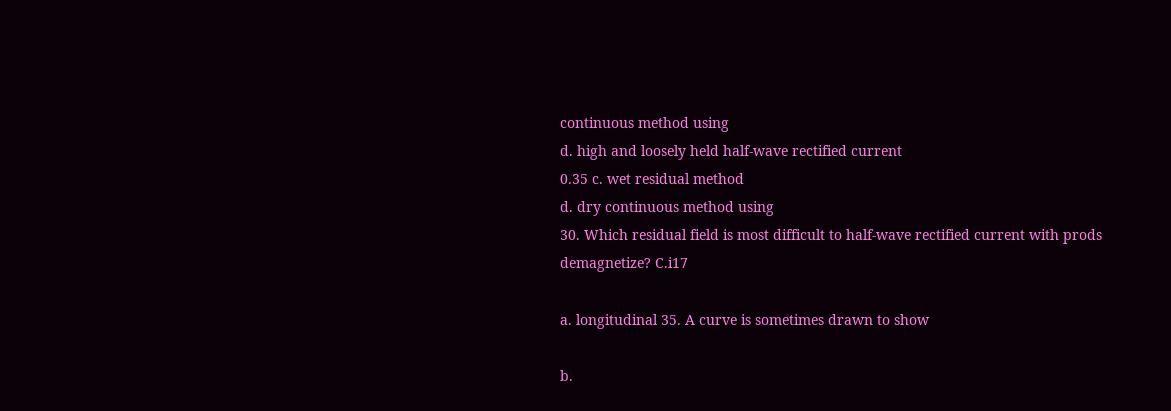continuous method using
d. high and loosely held half-wave rectified current
0.35 c. wet residual method
d. dry continuous method using
30. Which residual field is most difficult to half-wave rectified current with prods
demagnetize? C.i17

a. longitudinal 35. A curve is sometimes drawn to show

b.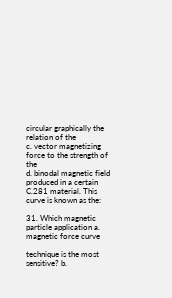circular graphically the relation of the
c. vector magnetizing force to the strength of the
d. binodal magnetic field produced in a certain
C.281 material. This curve is known as the:

31. Which magnetic particle application a. magnetic force curve

technique is the most sensitive? b.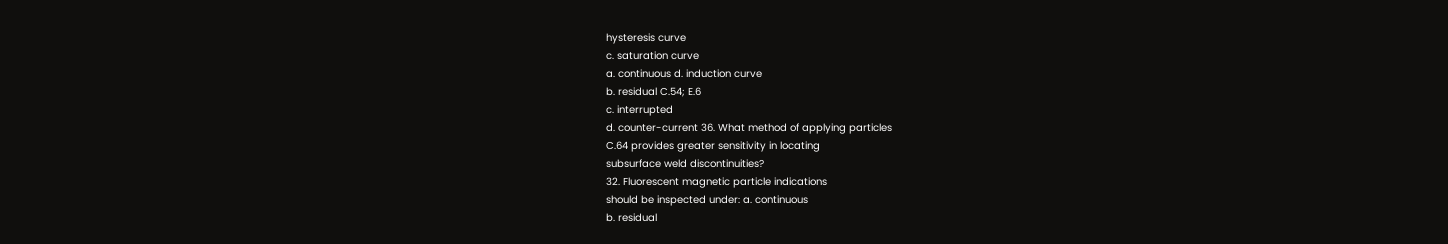hysteresis curve
c. saturation curve
a. continuous d. induction curve
b. residual C.54; E.6
c. interrupted
d. counter-current 36. What method of applying particles
C.64 provides greater sensitivity in locating
subsurface weld discontinuities?
32. Fluorescent magnetic particle indications
should be inspected under: a. continuous
b. residual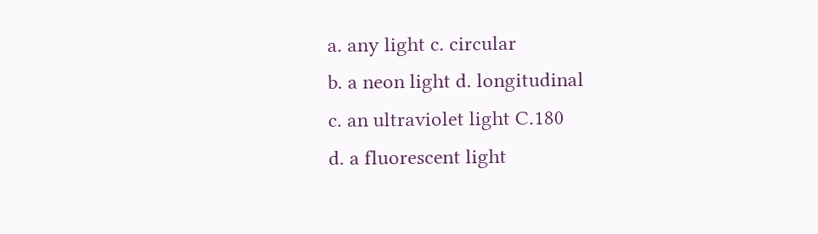a. any light c. circular
b. a neon light d. longitudinal
c. an ultraviolet light C.180
d. a fluorescent light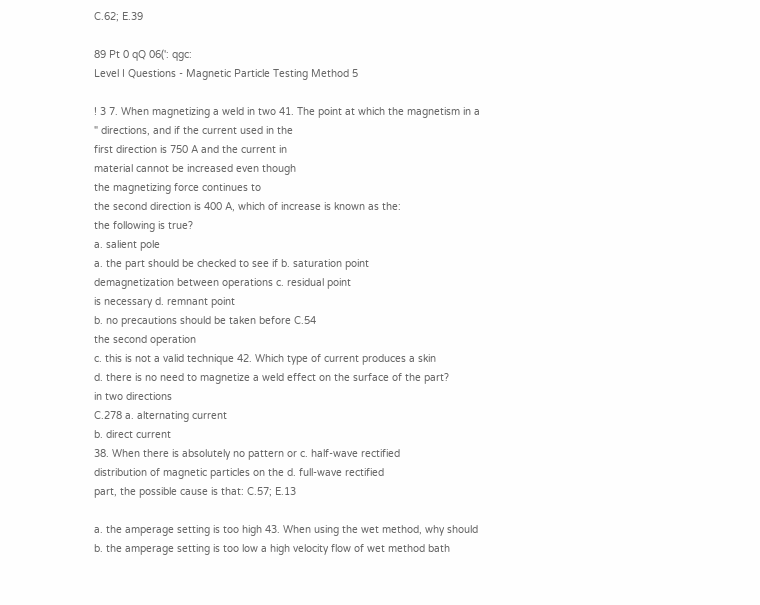C.62; E.39

89 Pt 0 qQ 06(': qgc:
Level I Questions - Magnetic Particle Testing Method 5

! 3 7. When magnetizing a weld in two 41. The point at which the magnetism in a
" directions, and if the current used in the
first direction is 750 A and the current in
material cannot be increased even though
the magnetizing force continues to
the second direction is 400 A, which of increase is known as the:
the following is true?
a. salient pole
a. the part should be checked to see if b. saturation point
demagnetization between operations c. residual point
is necessary d. remnant point
b. no precautions should be taken before C.54
the second operation
c. this is not a valid technique 42. Which type of current produces a skin
d. there is no need to magnetize a weld effect on the surface of the part?
in two directions
C.278 a. alternating current
b. direct current
38. When there is absolutely no pattern or c. half-wave rectified
distribution of magnetic particles on the d. full-wave rectified
part, the possible cause is that: C.57; E.13

a. the amperage setting is too high 43. When using the wet method, why should
b. the amperage setting is too low a high velocity flow of wet method bath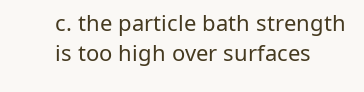c. the particle bath strength is too high over surfaces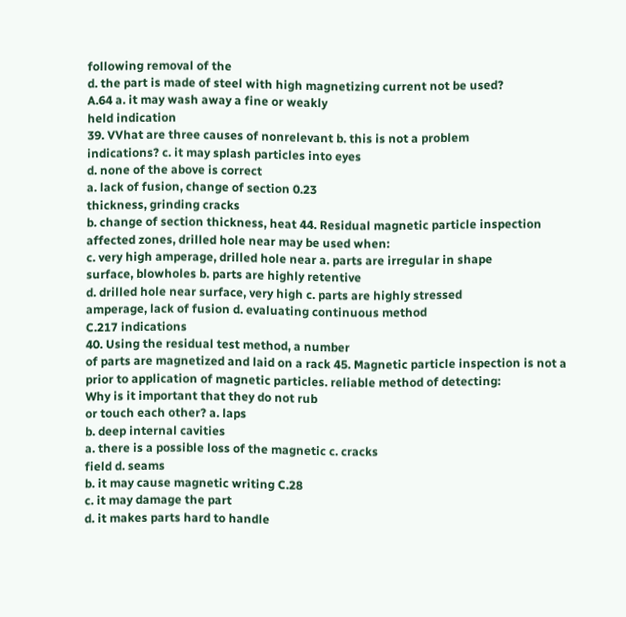following removal of the
d. the part is made of steel with high magnetizing current not be used?
A.64 a. it may wash away a fine or weakly
held indication
39. VVhat are three causes of nonrelevant b. this is not a problem
indications? c. it may splash particles into eyes
d. none of the above is correct
a. lack of fusion, change of section 0.23
thickness, grinding cracks
b. change of section thickness, heat 44. Residual magnetic particle inspection
affected zones, drilled hole near may be used when:
c. very high amperage, drilled hole near a. parts are irregular in shape
surface, blowholes b. parts are highly retentive
d. drilled hole near surface, very high c. parts are highly stressed
amperage, lack of fusion d. evaluating continuous method
C.217 indications
40. Using the residual test method, a number
of parts are magnetized and laid on a rack 45. Magnetic particle inspection is not a
prior to application of magnetic particles. reliable method of detecting:
Why is it important that they do not rub
or touch each other? a. laps
b. deep internal cavities
a. there is a possible loss of the magnetic c. cracks
field d. seams
b. it may cause magnetic writing C.28
c. it may damage the part
d. it makes parts hard to handle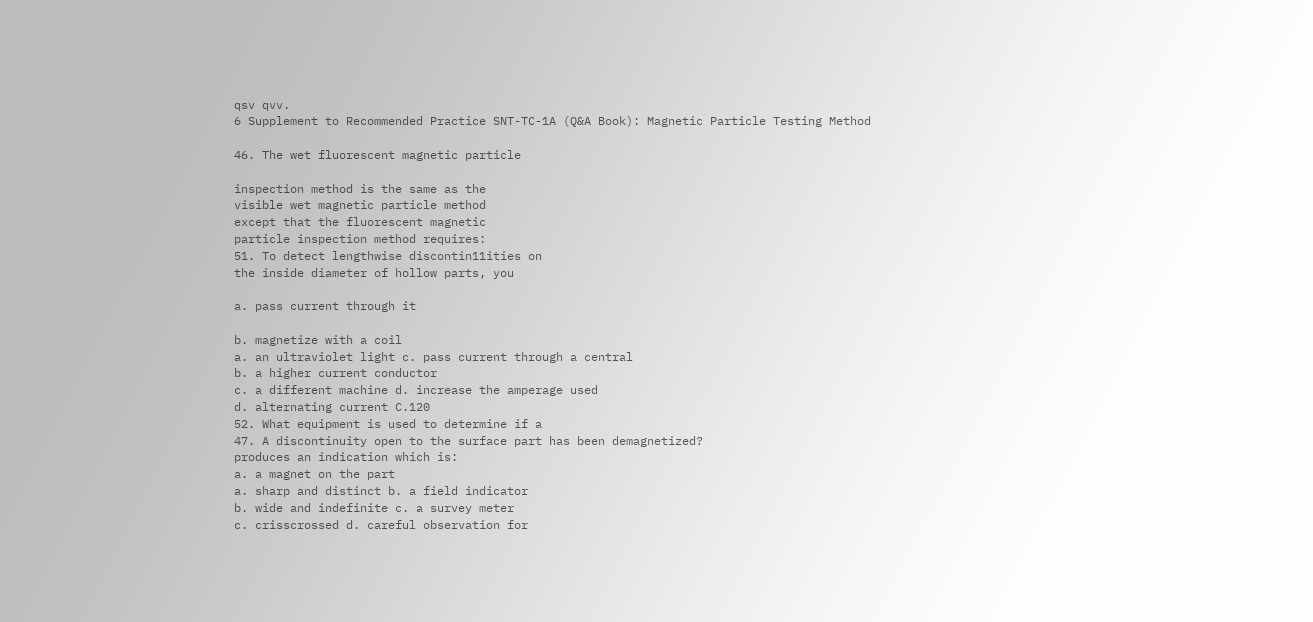qsv qvv.
6 Supplement to Recommended Practice SNT-TC-1A (Q&A Book): Magnetic Particle Testing Method

46. The wet fluorescent magnetic particle

inspection method is the same as the
visible wet magnetic particle method
except that the fluorescent magnetic
particle inspection method requires:
51. To detect lengthwise discontin11ities on
the inside diameter of hollow parts, you

a. pass current through it

b. magnetize with a coil
a. an ultraviolet light c. pass current through a central
b. a higher current conductor
c. a different machine d. increase the amperage used
d. alternating current C.120
52. What equipment is used to determine if a
47. A discontinuity open to the surface part has been demagnetized?
produces an indication which is:
a. a magnet on the part
a. sharp and distinct b. a field indicator
b. wide and indefinite c. a survey meter
c. crisscrossed d. careful observation for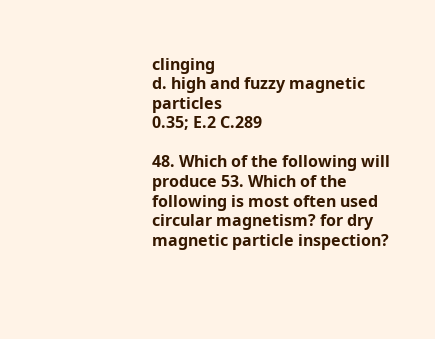clinging
d. high and fuzzy magnetic particles
0.35; E.2 C.289

48. Which of the following will produce 53. Which of the following is most often used
circular magnetism? for dry magnetic particle inspection?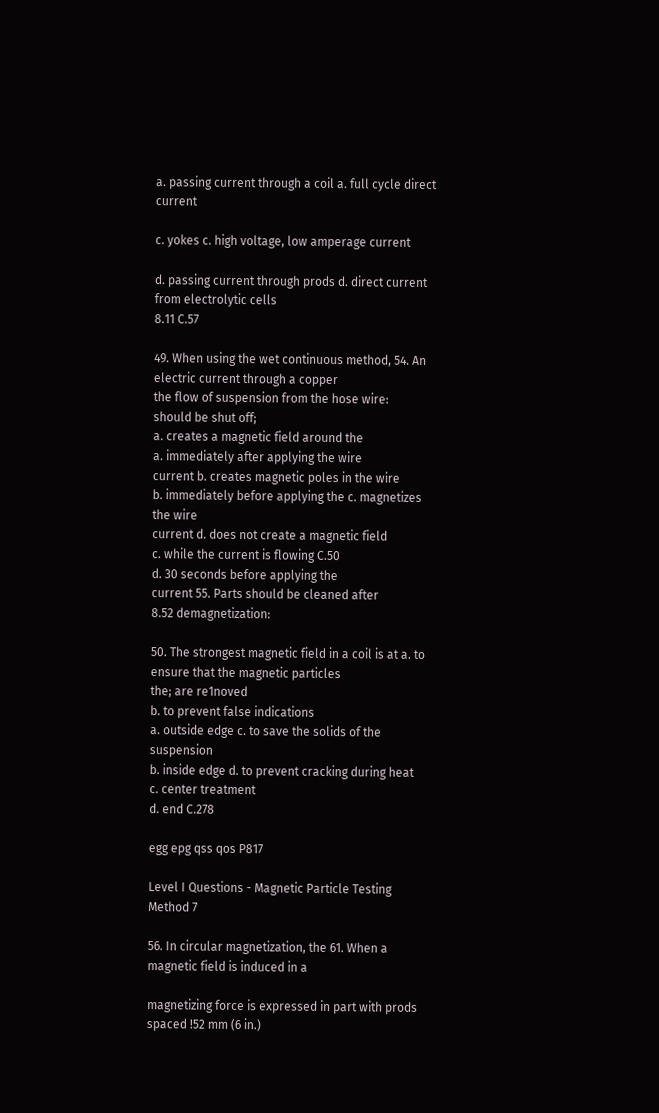a. passing current through a coil a. full cycle direct current

c. yokes c. high voltage, low amperage current

d. passing current through prods d. direct current from electrolytic cells
8.11 C.57

49. When using the wet continuous method, 54. An electric current through a copper
the flow of suspension from the hose wire:
should be shut off;
a. creates a magnetic field around the
a. immediately after applying the wire
current b. creates magnetic poles in the wire
b. immediately before applying the c. magnetizes the wire
current d. does not create a magnetic field
c. while the current is flowing C.50
d. 30 seconds before applying the
current 55. Parts should be cleaned after
8.52 demagnetization:

50. The strongest magnetic field in a coil is at a. to ensure that the magnetic particles
the; are re1noved
b. to prevent false indications
a. outside edge c. to save the solids of the suspension
b. inside edge d. to prevent cracking during heat
c. center treatment
d. end C.278

egg epg qss qos P817

Level I Questions - Magnetic Particle Testing Method 7

56. In circular magnetization, the 61. When a magnetic field is induced in a

magnetizing force is expressed in part with prods spaced !52 mm (6 in.)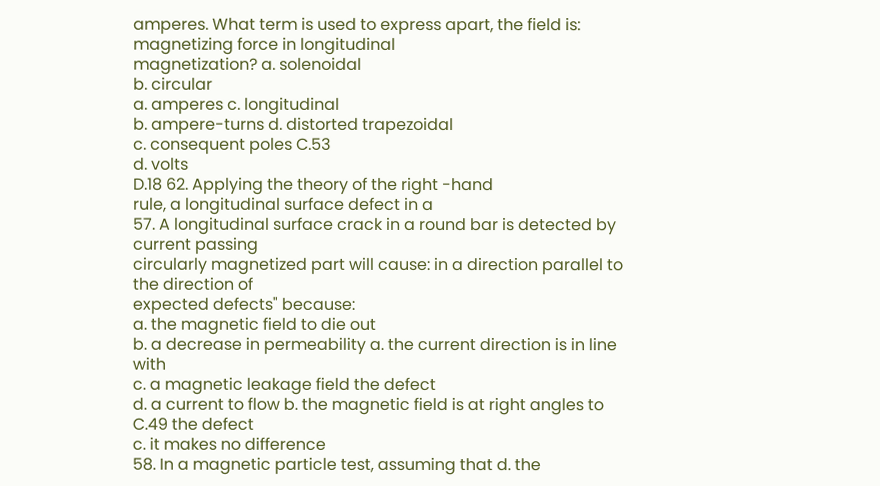amperes. What term is used to express apart, the field is:
magnetizing force in longitudinal
magnetization? a. solenoidal
b. circular
a. amperes c. longitudinal
b. ampere-turns d. distorted trapezoidal
c. consequent poles C.53
d. volts
D.18 62. Applying the theory of the right -hand
rule, a longitudinal surface defect in a
57. A longitudinal surface crack in a round bar is detected by current passing
circularly magnetized part will cause: in a direction parallel to the direction of
expected defects" because:
a. the magnetic field to die out
b. a decrease in permeability a. the current direction is in line with
c. a magnetic leakage field the defect
d. a current to flow b. the magnetic field is at right angles to
C.49 the defect
c. it makes no difference
58. In a magnetic particle test, assuming that d. the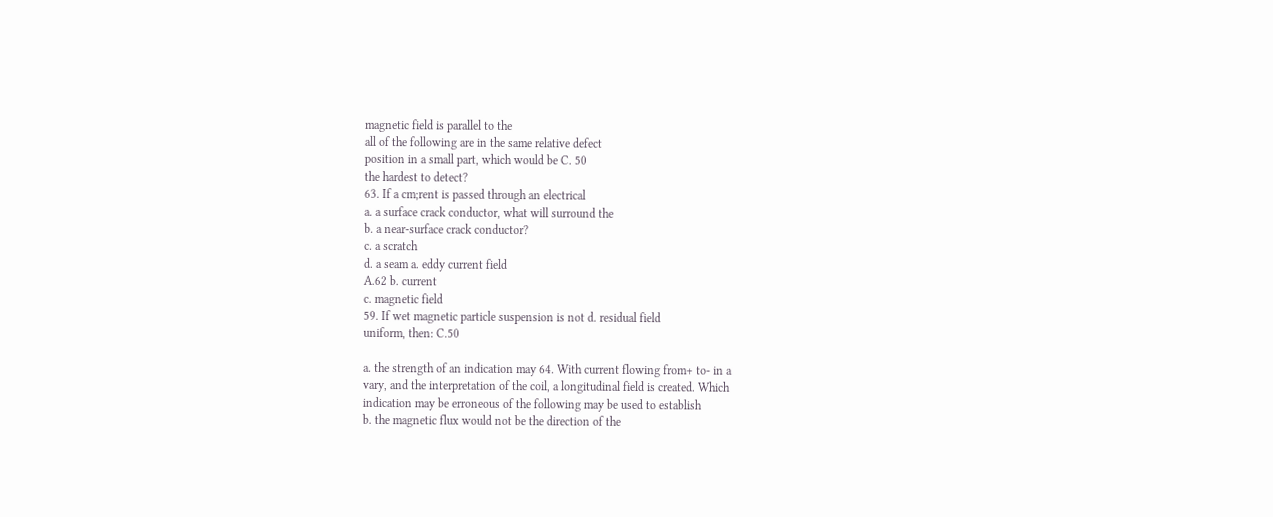magnetic field is parallel to the
all of the following are in the same relative defect
position in a small part, which would be C. 50
the hardest to detect?
63. If a cm;rent is passed through an electrical
a. a surface crack conductor, what will surround the
b. a near-surface crack conductor?
c. a scratch
d. a seam a. eddy current field
A.62 b. current
c. magnetic field
59. If wet magnetic particle suspension is not d. residual field
uniform, then: C.50

a. the strength of an indication may 64. With current flowing from+ to- in a
vary, and the interpretation of the coil, a longitudinal field is created. Which
indication may be erroneous of the following may be used to establish
b. the magnetic flux would not be the direction of the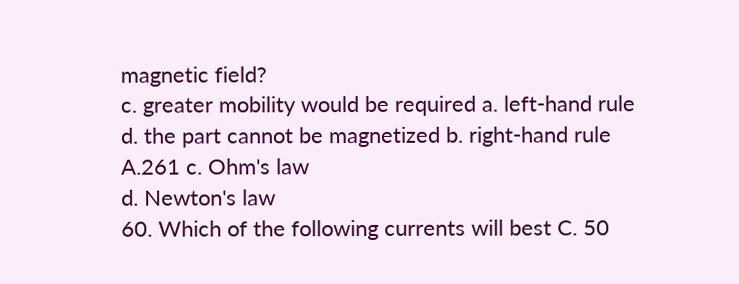magnetic field?
c. greater mobility would be required a. left-hand rule
d. the part cannot be magnetized b. right-hand rule
A.261 c. Ohm's law
d. Newton's law
60. Which of the following currents will best C. 50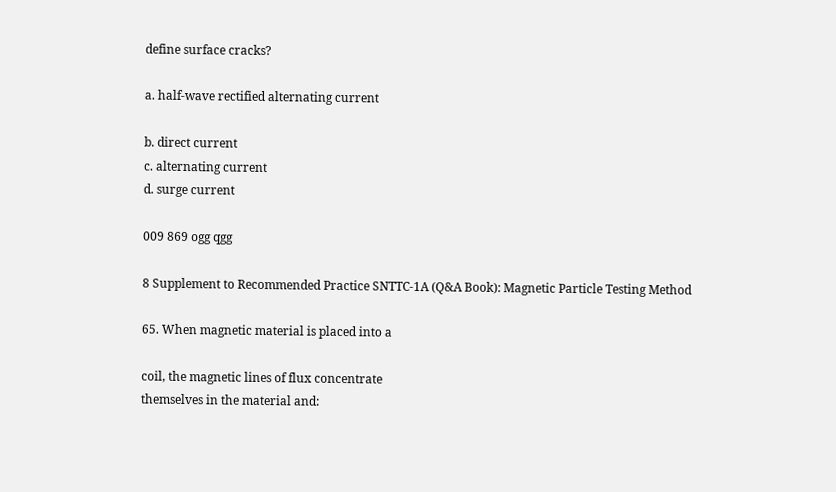define surface cracks?

a. half-wave rectified alternating current

b. direct current
c. alternating current
d. surge current

009 869 ogg qgg

8 Supplement to Recommended Practice SNTTC-1A (Q&A Book): Magnetic Particle Testing Method

65. When magnetic material is placed into a

coil, the magnetic lines of flux concentrate
themselves in the material and: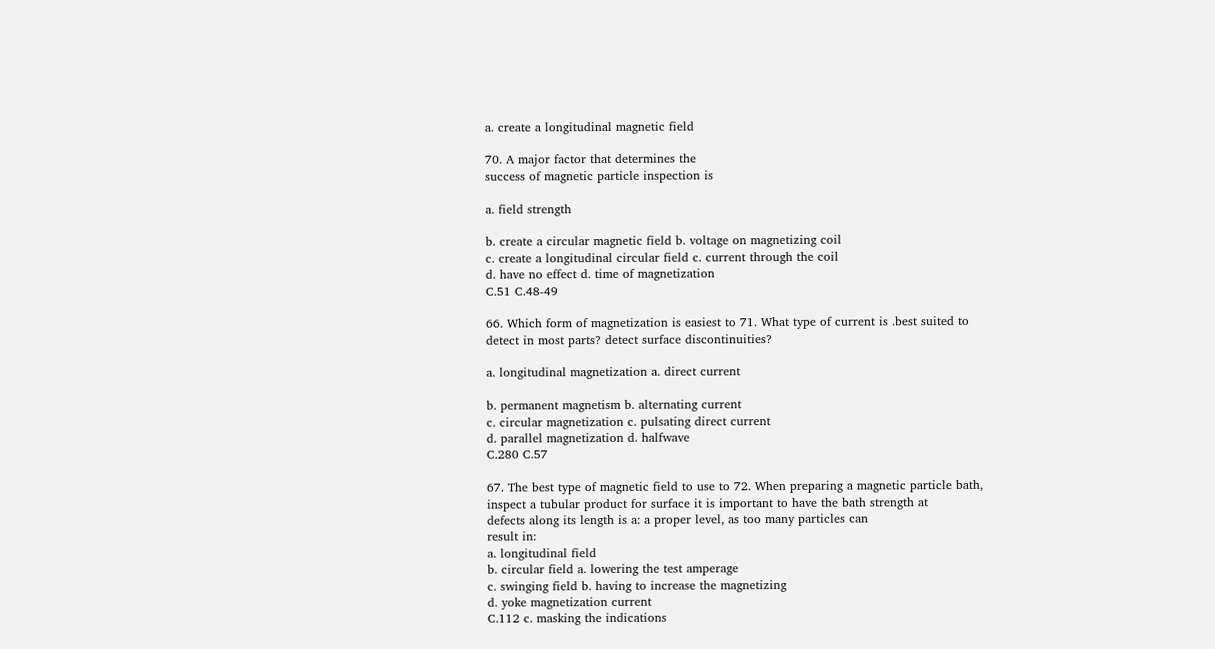a. create a longitudinal magnetic field

70. A major factor that determines the
success of magnetic particle inspection is

a. field strength

b. create a circular magnetic field b. voltage on magnetizing coil
c. create a longitudinal circular field c. current through the coil
d. have no effect d. time of magnetization
C.51 C.48-49

66. Which form of magnetization is easiest to 71. What type of current is .best suited to
detect in most parts? detect surface discontinuities?

a. longitudinal magnetization a. direct current

b. permanent magnetism b. alternating current
c. circular magnetization c. pulsating direct current
d. parallel magnetization d. halfwave
C.280 C.57

67. The best type of magnetic field to use to 72. When preparing a magnetic particle bath,
inspect a tubular product for surface it is important to have the bath strength at
defects along its length is a: a proper level, as too many particles can
result in:
a. longitudinal field
b. circular field a. lowering the test amperage
c. swinging field b. having to increase the magnetizing
d. yoke magnetization current
C.112 c. masking the indications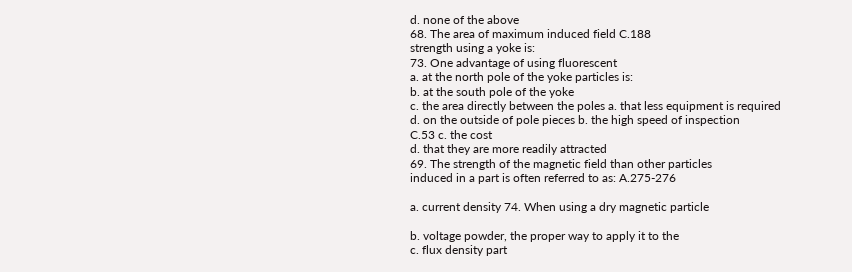d. none of the above
68. The area of maximum induced field C.188
strength using a yoke is:
73. One advantage of using fluorescent
a. at the north pole of the yoke particles is:
b. at the south pole of the yoke
c. the area directly between the poles a. that less equipment is required
d. on the outside of pole pieces b. the high speed of inspection
C.53 c. the cost
d. that they are more readily attracted
69. The strength of the magnetic field than other particles
induced in a part is often referred to as: A.275-276

a. current density 74. When using a dry magnetic particle

b. voltage powder, the proper way to apply it to the
c. flux density part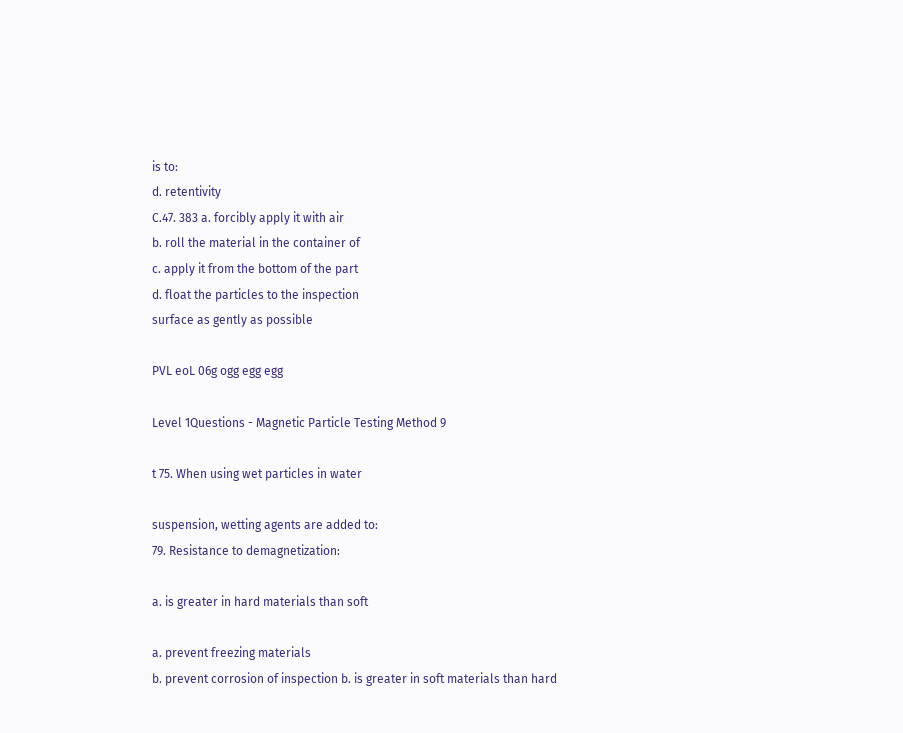is to:
d. retentivity
C.47. 383 a. forcibly apply it with air
b. roll the material in the container of
c. apply it from the bottom of the part
d. float the particles to the inspection
surface as gently as possible

PVL eoL 06g ogg egg egg

Level 1Questions - Magnetic Particle Testing Method 9

t 75. When using wet particles in water

suspension, wetting agents are added to:
79. Resistance to demagnetization:

a. is greater in hard materials than soft

a. prevent freezing materials
b. prevent corrosion of inspection b. is greater in soft materials than hard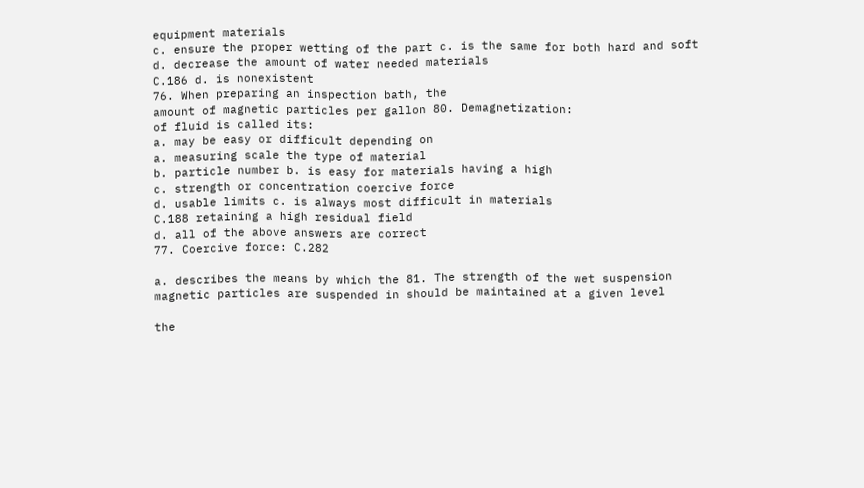equipment materials
c. ensure the proper wetting of the part c. is the same for both hard and soft
d. decrease the amount of water needed materials
C.186 d. is nonexistent
76. When preparing an inspection bath, the
amount of magnetic particles per gallon 80. Demagnetization:
of fluid is called its:
a. may be easy or difficult depending on
a. measuring scale the type of material
b. particle number b. is easy for materials having a high
c. strength or concentration coercive force
d. usable limits c. is always most difficult in materials
C.188 retaining a high residual field
d. all of the above answers are correct
77. Coercive force: C.282

a. describes the means by which the 81. The strength of the wet suspension
magnetic particles are suspended in should be maintained at a given level

the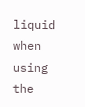liquid when using the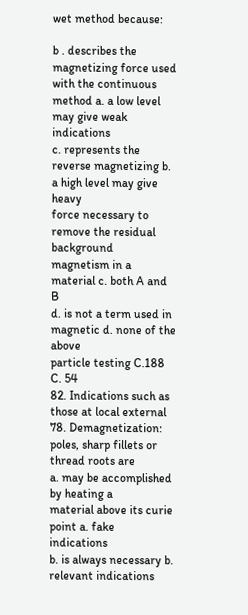wet method because:

b . describes the magnetizing force used
with the continuous method a. a low level may give weak indications
c. represents the reverse magnetizing b. a high level may give heavy
force necessary to remove the residual background
magnetism in a material c. both A and B
d. is not a term used in magnetic d. none of the above
particle testing C.188
C. 54
82. Indications such as those at local external
78. Demagnetization: poles, sharp fillets or thread roots are
a. may be accomplished by heating a
material above its curie point a. fake indications
b. is always necessary b. relevant indications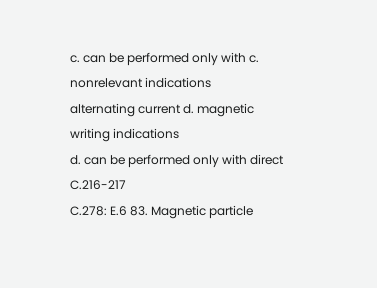c. can be performed only with c. nonrelevant indications
alternating current d. magnetic writing indications
d. can be performed only with direct C.216-217
C.278: E.6 83. Magnetic particle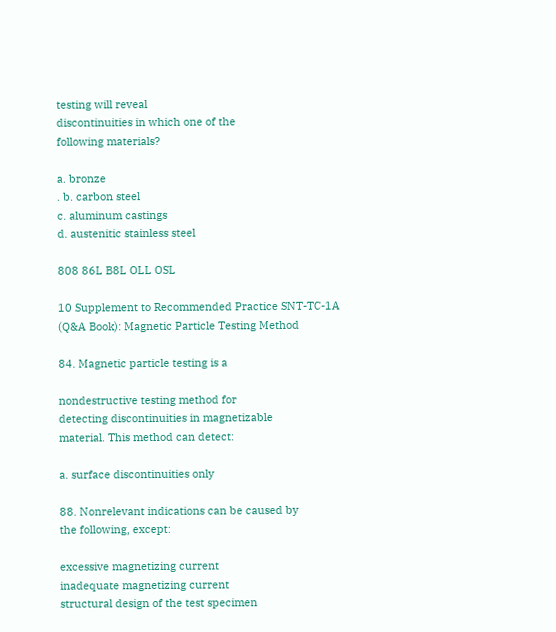testing will reveal
discontinuities in which one of the
following materials?

a. bronze
. b. carbon steel
c. aluminum castings
d. austenitic stainless steel

808 86L B8L OLL OSL

10 Supplement to Recommended Practice SNT-TC-1A (Q&A Book): Magnetic Particle Testing Method

84. Magnetic particle testing is a

nondestructive testing method for
detecting discontinuities in magnetizable
material. This method can detect:

a. surface discontinuities only

88. Nonrelevant indications can be caused by
the following, except:

excessive magnetizing current
inadequate magnetizing current
structural design of the test specimen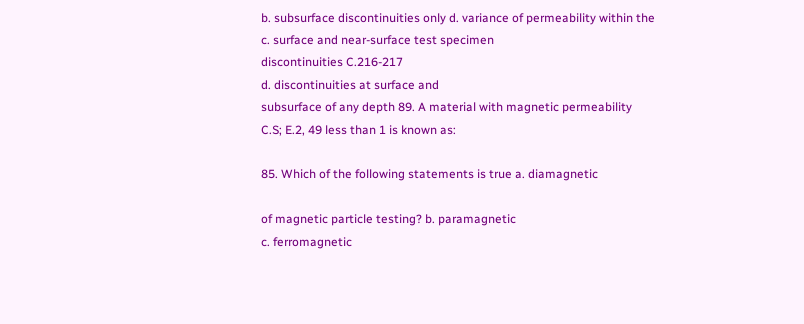b. subsurface discontinuities only d. variance of permeability within the
c. surface and near-surface test specimen
discontinuities C.216-217
d. discontinuities at surface and
subsurface of any depth 89. A material with magnetic permeability
C.S; E.2, 49 less than 1 is known as:

85. Which of the following statements is true a. diamagnetic

of magnetic particle testing? b. paramagnetic
c. ferromagnetic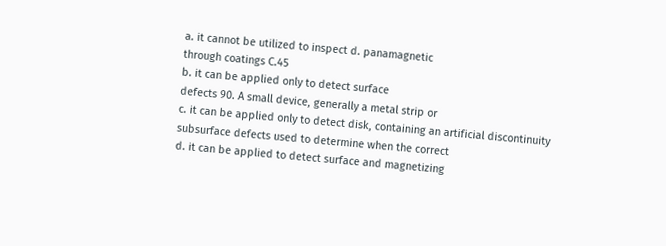a. it cannot be utilized to inspect d. panamagnetic
through coatings C.45
b. it can be applied only to detect surface
defects 90. A small device, generally a metal strip or
c. it can be applied only to detect disk, containing an artificial discontinuity
subsurface defects used to determine when the correct
d. it can be applied to detect surface and magnetizing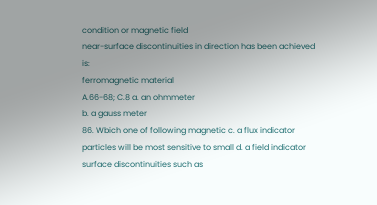condition or magnetic field
near-surface discontinuities in direction has been achieved is:
ferromagnetic material
A.66-68; C.8 a. an ohmmeter
b. a gauss meter
86. Wbich one of following magnetic c. a flux indicator
particles will be most sensitive to small d. a field indicator
surface discontinuities such as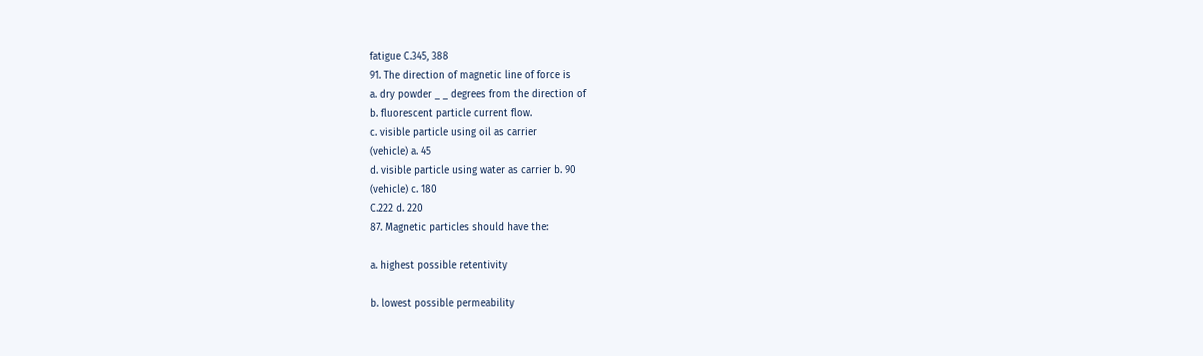fatigue C.345, 388
91. The direction of magnetic line of force is
a. dry powder _ _ degrees from the direction of
b. fluorescent particle current flow.
c. visible particle using oil as carrier
(vehicle) a. 45
d. visible particle using water as carrier b. 90
(vehicle) c. 180
C.222 d. 220
87. Magnetic particles should have the:

a. highest possible retentivity

b. lowest possible permeability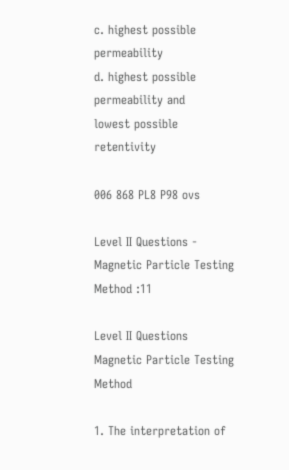c. highest possible permeability
d. highest possible permeability and
lowest possible retentivity

006 868 PL8 P98 ovs

Level II Questions - Magnetic Particle Testing Method :11

Level II Questions
Magnetic Particle Testing Method

1. The interpretation of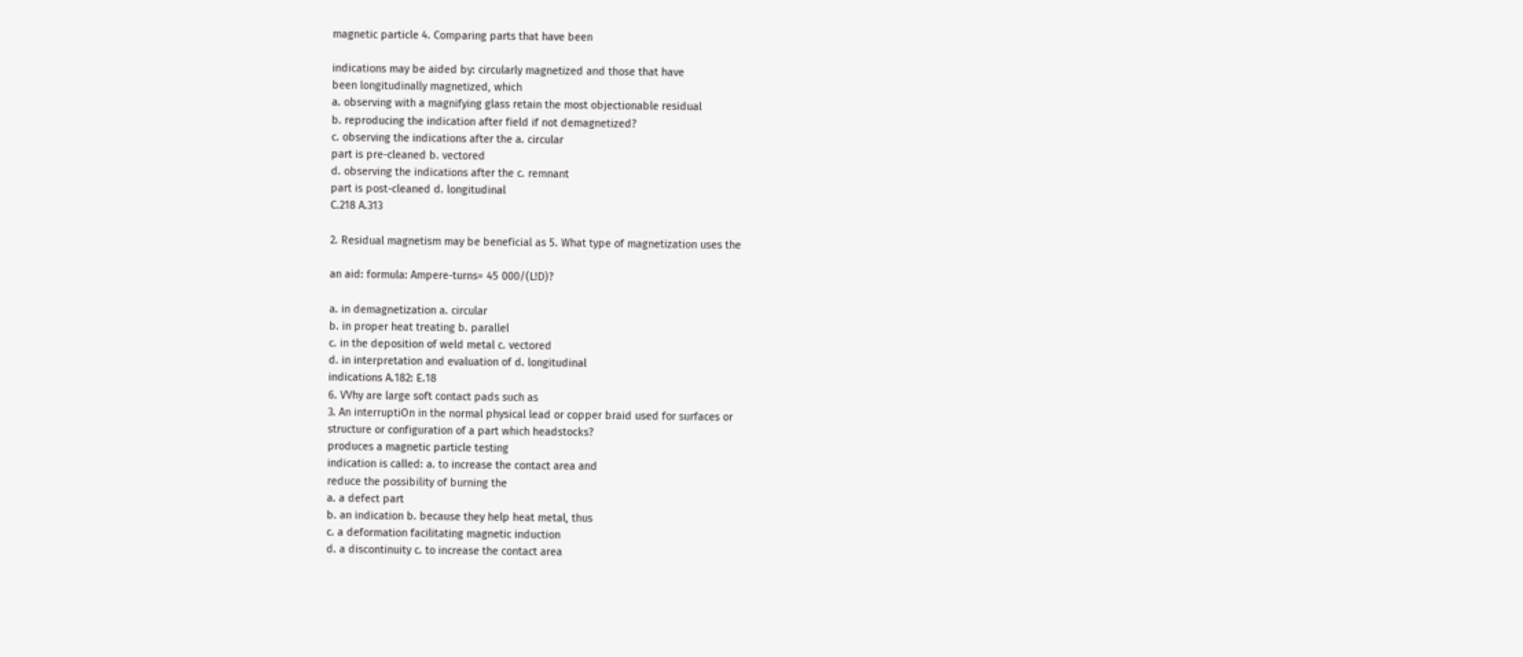magnetic particle 4. Comparing parts that have been

indications may be aided by: circularly magnetized and those that have
been longitudinally magnetized, which
a. observing with a magnifying glass retain the most objectionable residual
b. reproducing the indication after field if not demagnetized?
c. observing the indications after the a. circular
part is pre-cleaned b. vectored
d. observing the indications after the c. remnant
part is post-cleaned d. longitudinal
C.218 A.313

2. Residual magnetism may be beneficial as 5. What type of magnetization uses the

an aid: formula: Ampere-turns= 45 000/(L!D)?

a. in demagnetization a. circular
b. in proper heat treating b. parallel
c. in the deposition of weld metal c. vectored
d. in interpretation and evaluation of d. longitudinal
indications A.182: E.18
6. VVhy are large soft contact pads such as
3. An interruptiOn in the normal physical lead or copper braid used for surfaces or
structure or configuration of a part which headstocks?
produces a magnetic particle testing
indication is called: a. to increase the contact area and
reduce the possibility of burning the
a. a defect part
b. an indication b. because they help heat metal, thus
c. a deformation facilitating magnetic induction
d. a discontinuity c. to increase the contact area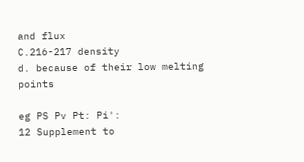and flux
C.216-217 density
d. because of their low melting points

eg PS Pv Pt: Pi':
12 Supplement to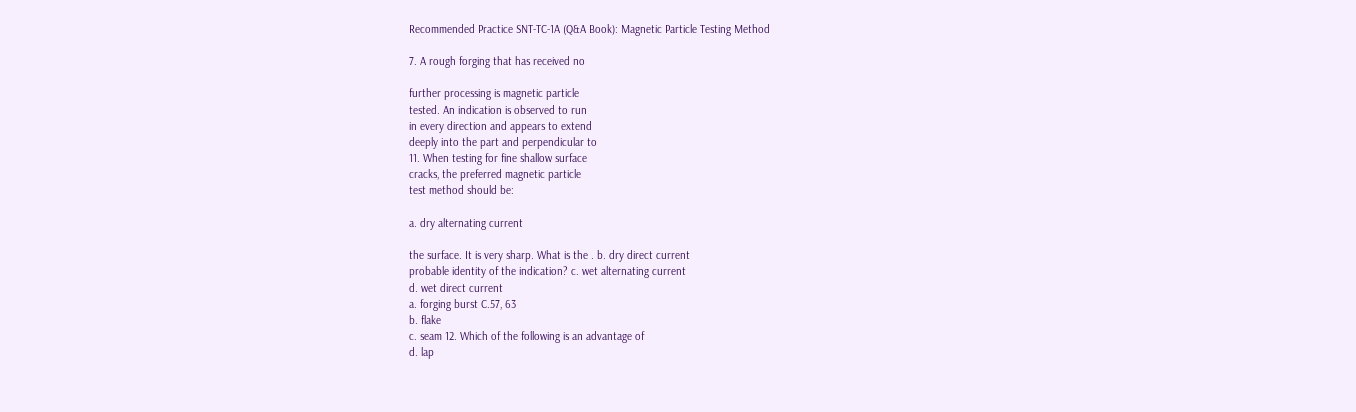Recommended Practice SNT-TC-1A (Q&A Book): Magnetic Particle Testing Method

7. A rough forging that has received no

further processing is magnetic particle
tested. An indication is observed to run
in every direction and appears to extend
deeply into the part and perpendicular to
11. When testing for fine shallow surface
cracks, the preferred magnetic particle
test method should be:

a. dry alternating current

the surface. It is very sharp. What is the . b. dry direct current
probable identity of the indication? c. wet alternating current
d. wet direct current
a. forging burst C.57, 63
b. flake
c. seam 12. Which of the following is an advantage of
d. lap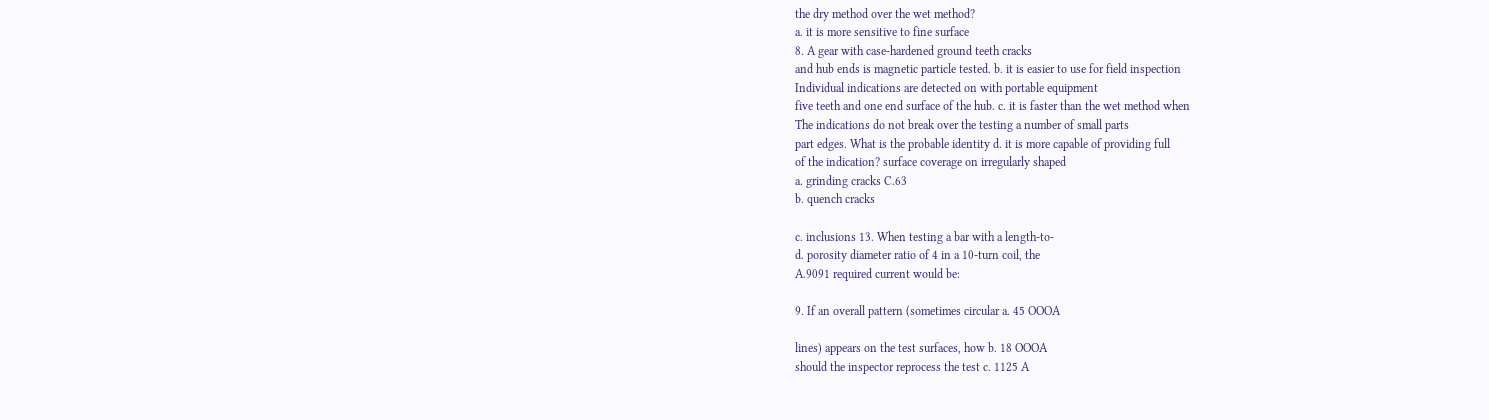the dry method over the wet method?
a. it is more sensitive to fine surface
8. A gear with case-hardened ground teeth cracks
and hub ends is magnetic particle tested. b. it is easier to use for field inspection
Individual indications are detected on with portable equipment
five teeth and one end surface of the hub. c. it is faster than the wet method when
The indications do not break over the testing a number of small parts
part edges. What is the probable identity d. it is more capable of providing full
of the indication? surface coverage on irregularly shaped
a. grinding cracks C.63
b. quench cracks

c. inclusions 13. When testing a bar with a length-to-
d. porosity diameter ratio of 4 in a 10-turn coil, the
A.9091 required current would be:

9. If an overall pattern (sometimes circular a. 45 OOOA

lines) appears on the test surfaces, how b. 18 OOOA
should the inspector reprocess the test c. 1125 A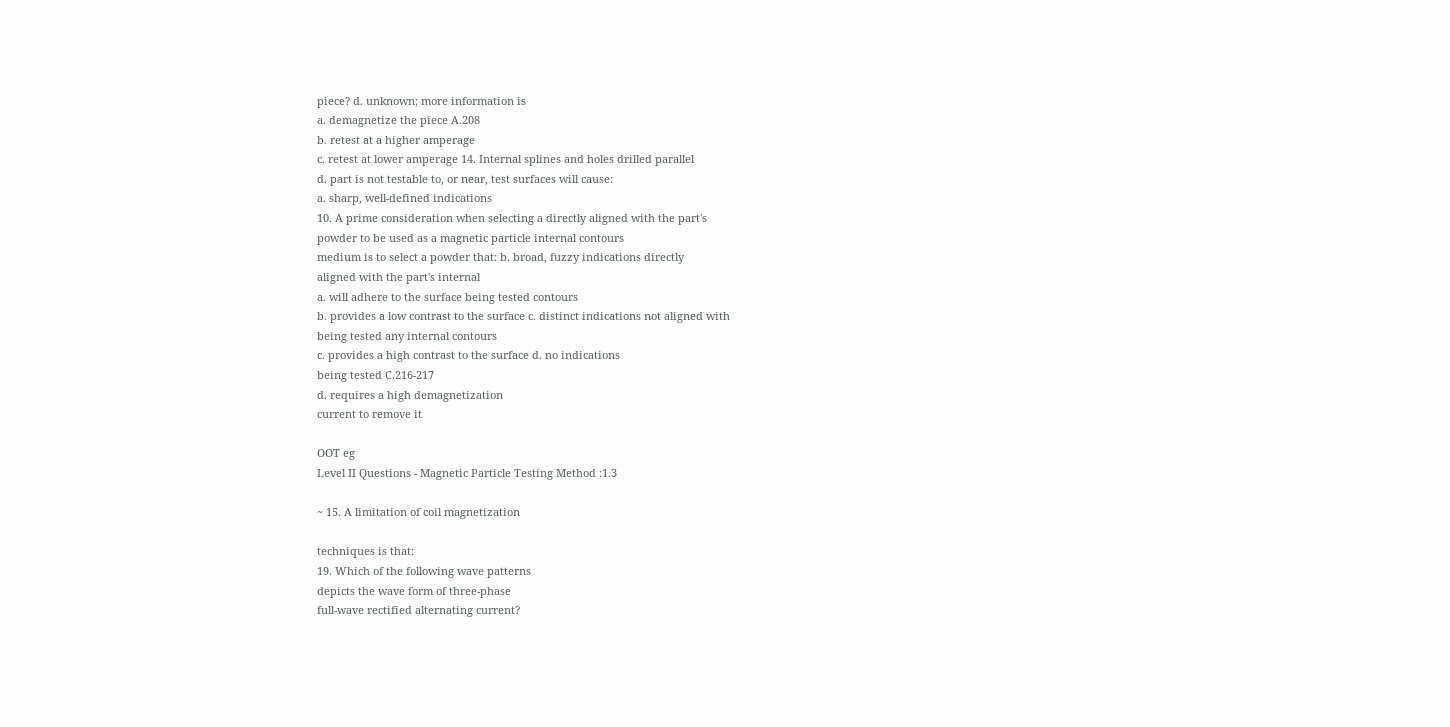piece? d. unknown; more information is
a. demagnetize the piece A.208
b. retest at a higher amperage
c. retest at lower amperage 14. Internal splines and holes drilled parallel
d. part is not testable to, or near, test surfaces will cause:
a. sharp, well-defined indications
10. A prime consideration when selecting a directly aligned with the part's
powder to be used as a magnetic particle internal contours
medium is to select a powder that: b. broad, fuzzy indications directly
aligned with the part's internal
a. will adhere to the surface being tested contours
b. provides a low contrast to the surface c. distinct indications not aligned with
being tested any internal contours
c. provides a high contrast to the surface d. no indications
being tested C.216-217
d. requires a high demagnetization
current to remove it

OOT eg
Level II Questions - Magnetic Particle Testing Method :1.3

~ 15. A limitation of coil magnetization

techniques is that:
19. Which of the following wave patterns
depicts the wave form of three-phase
full-wave rectified alternating current?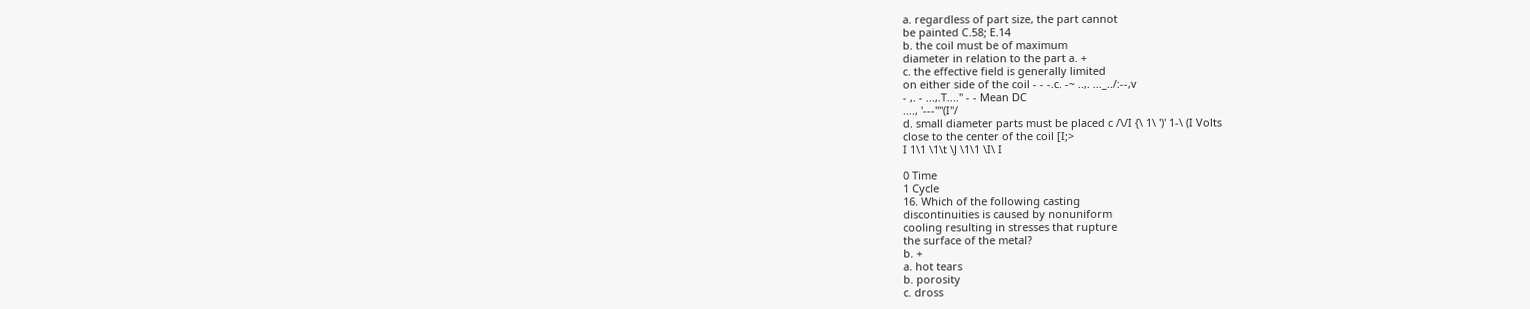a. regardless of part size, the part cannot
be painted C.58; E.14
b. the coil must be of maximum
diameter in relation to the part a. +
c. the effective field is generally limited
on either side of the coil - - -.c. -~ ..,. ..._../:--,v
- ,. - ...,.T...." - - Mean DC
...., '---""(I"/
d. small diameter parts must be placed c /\/I {\ 1\ ')' 1-\ (I Volts
close to the center of the coil [I;>
I 1\1 \1\t \J \1\1 \I\ I

0 Time
1 Cycle
16. Which of the following casting
discontinuities is caused by nonuniform
cooling resulting in stresses that rupture
the surface of the metal?
b. +
a. hot tears
b. porosity
c. dross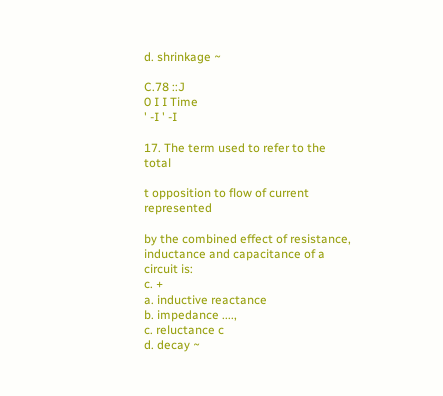d. shrinkage ~

C.78 ::J
0 I I Time
' -I ' -I

17. The term used to refer to the total

t opposition to flow of current represented

by the combined effect of resistance,
inductance and capacitance of a circuit is:
c. +
a. inductive reactance
b. impedance ....,
c. reluctance c
d. decay ~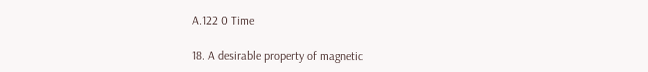A.122 0 Time

18. A desirable property of magnetic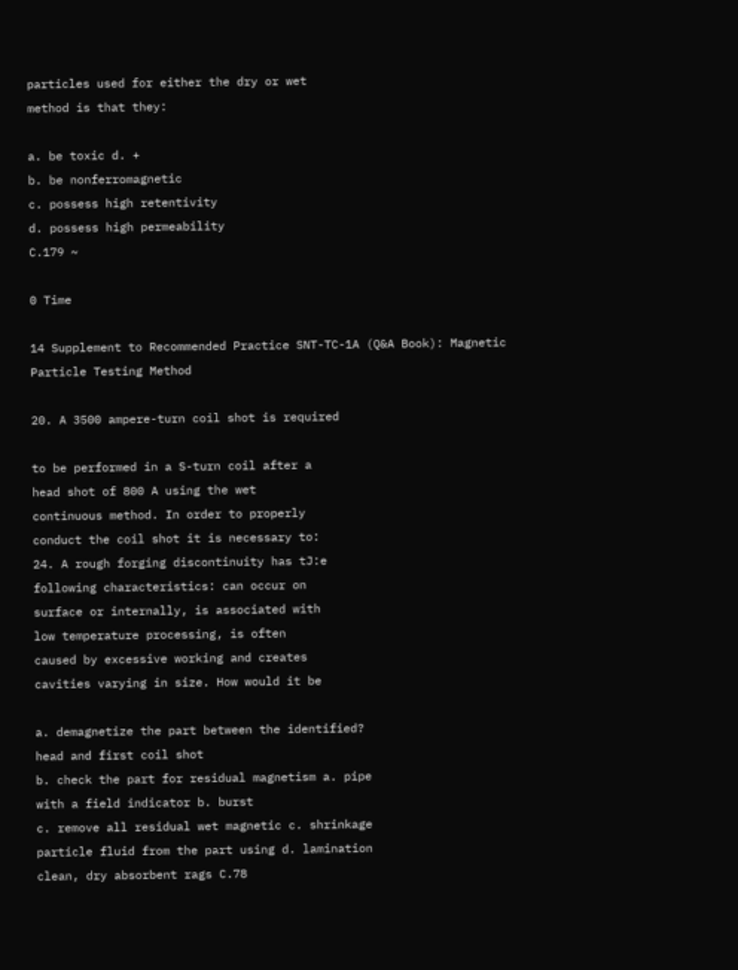particles used for either the dry or wet
method is that they:

a. be toxic d. +
b. be nonferromagnetic
c. possess high retentivity
d. possess high permeability
C.179 ~

0 Time

14 Supplement to Recommended Practice SNT-TC-1A (Q&A Book): Magnetic Particle Testing Method

20. A 3500 ampere-turn coil shot is required

to be performed in a S-turn coil after a
head shot of 800 A using the wet
continuous method. In order to properly
conduct the coil shot it is necessary to:
24. A rough forging discontinuity has tJ:e
following characteristics: can occur on
surface or internally, is associated with
low temperature processing, is often
caused by excessive working and creates
cavities varying in size. How would it be

a. demagnetize the part between the identified?
head and first coil shot
b. check the part for residual magnetism a. pipe
with a field indicator b. burst
c. remove all residual wet magnetic c. shrinkage
particle fluid from the part using d. lamination
clean, dry absorbent rags C.78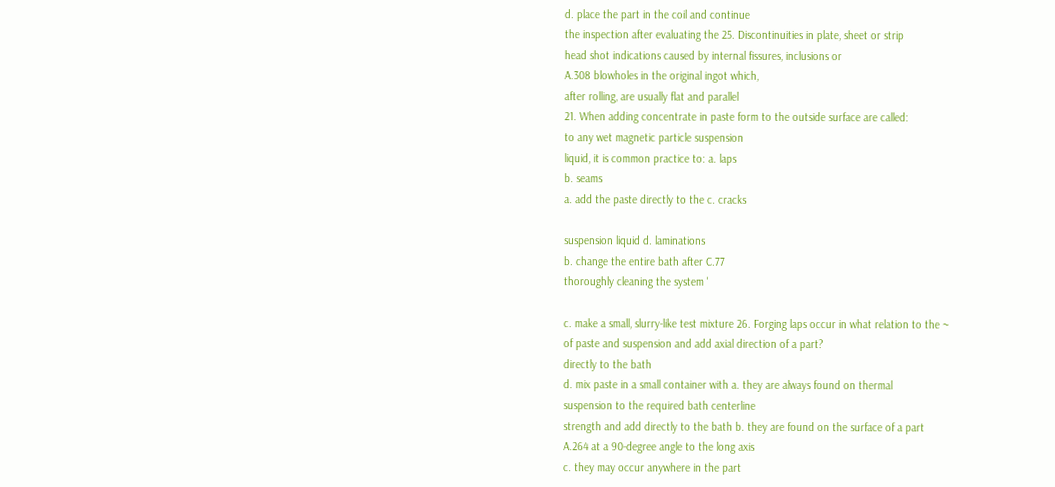d. place the part in the coil and continue
the inspection after evaluating the 25. Discontinuities in plate, sheet or strip
head shot indications caused by internal fissures, inclusions or
A.308 blowholes in the original ingot which,
after rolling, are usually flat and parallel
21. When adding concentrate in paste form to the outside surface are called:
to any wet magnetic particle suspension
liquid, it is common practice to: a. laps
b. seams
a. add the paste directly to the c. cracks

suspension liquid d. laminations
b. change the entire bath after C.77
thoroughly cleaning the system '

c. make a small, slurry-like test mixture 26. Forging laps occur in what relation to the ~
of paste and suspension and add axial direction of a part?
directly to the bath
d. mix paste in a small container with a. they are always found on thermal
suspension to the required bath centerline
strength and add directly to the bath b. they are found on the surface of a part
A.264 at a 90-degree angle to the long axis
c. they may occur anywhere in the part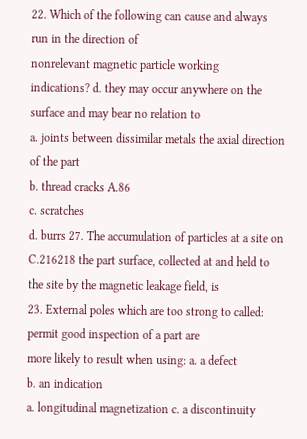22. Which of the following can cause and always run in the direction of
nonrelevant magnetic particle working
indications? d. they may occur anywhere on the
surface and may bear no relation to
a. joints between dissimilar metals the axial direction of the part
b. thread cracks A.86
c. scratches
d. burrs 27. The accumulation of particles at a site on
C.216218 the part surface, collected at and held to
the site by the magnetic leakage field, is
23. External poles which are too strong to called:
permit good inspection of a part are
more likely to result when using: a. a defect
b. an indication
a. longitudinal magnetization c. a discontinuity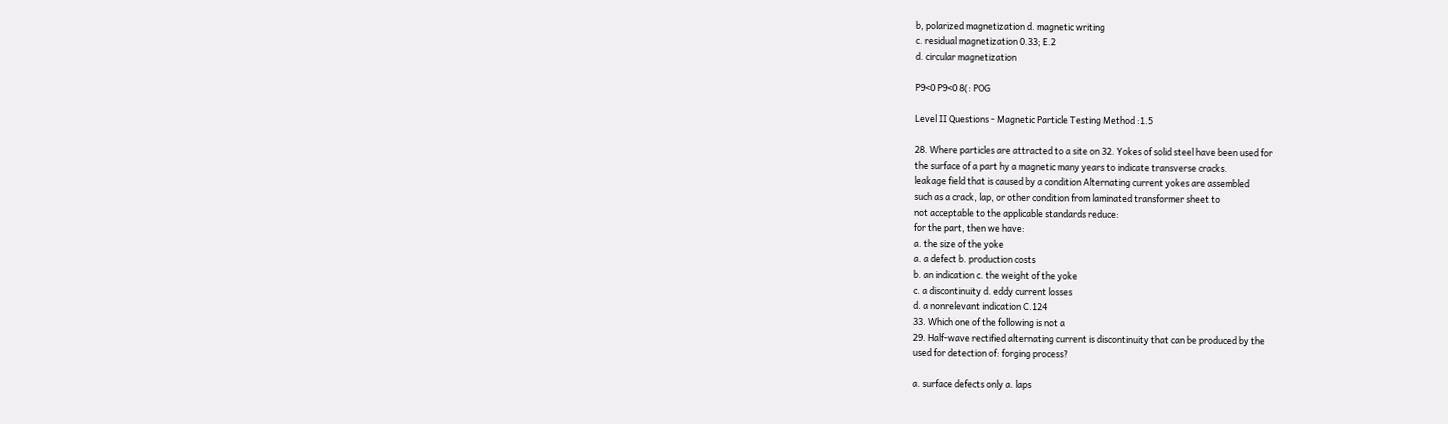b, polarized magnetization d. magnetic writing
c. residual magnetization 0.33; E.2
d. circular magnetization

P9<0 P9<0 8(: POG

Level II Questions - Magnetic Particle Testing Method :1.5

28. Where particles are attracted to a site on 32. Yokes of solid steel have been used for
the surface of a part hy a magnetic many years to indicate transverse cracks.
leakage field that is caused by a condition Alternating current yokes are assembled
such as a crack, lap, or other condition from laminated transformer sheet to
not acceptable to the applicable standards reduce:
for the part, then we have:
a. the size of the yoke
a. a defect b. production costs
b. an indication c. the weight of the yoke
c. a discontinuity d. eddy current losses
d. a nonrelevant indication C.124
33. Which one of the following is not a
29. Half-wave rectified alternating current is discontinuity that can be produced by the
used for detection of: forging process?

a. surface defects only a. laps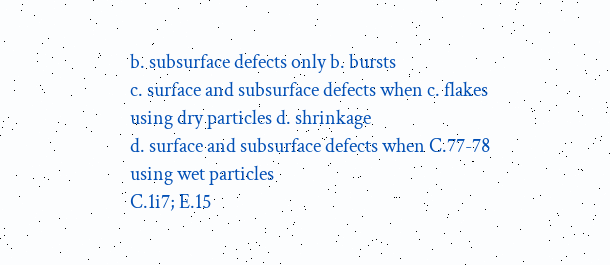b. subsurface defects only b. bursts
c. surface and subsurface defects when c. flakes
using dry particles d. shrinkage
d. surface and subsurface defects when C.77-78
using wet particles
C.1i7; E.15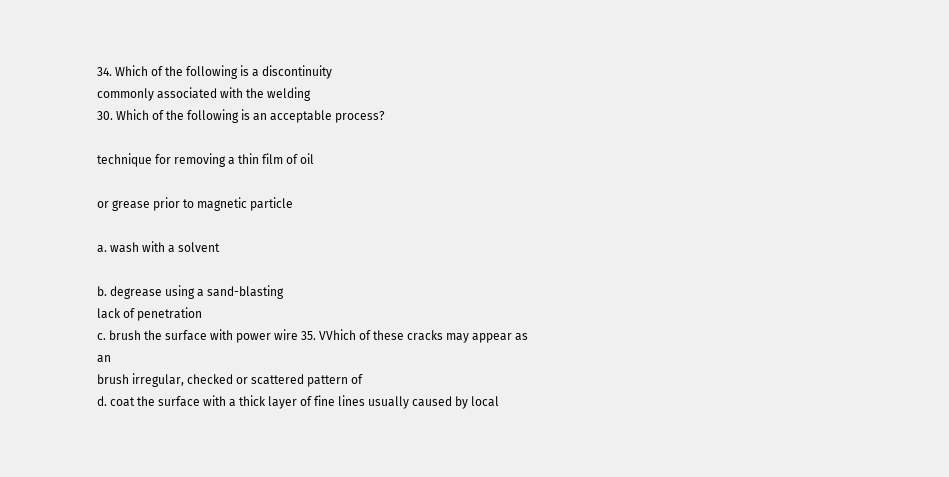34. Which of the following is a discontinuity
commonly associated with the welding
30. Which of the following is an acceptable process?

technique for removing a thin film of oil

or grease prior to magnetic particle

a. wash with a solvent

b. degrease using a sand-blasting
lack of penetration
c. brush the surface with power wire 35. VVhich of these cracks may appear as an
brush irregular, checked or scattered pattern of
d. coat the surface with a thick layer of fine lines usually caused by local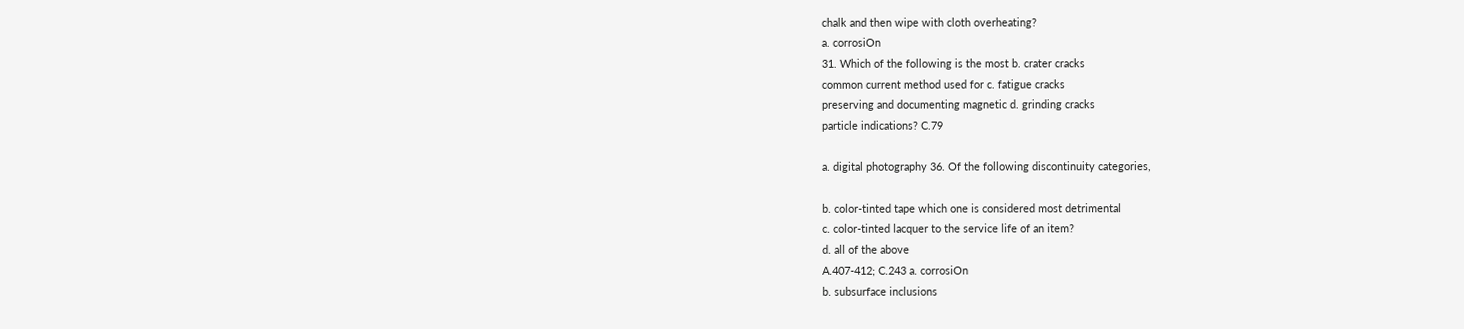chalk and then wipe with cloth overheating?
a. corrosiOn
31. Which of the following is the most b. crater cracks
common current method used for c. fatigue cracks
preserving and documenting magnetic d. grinding cracks
particle indications? C.79

a. digital photography 36. Of the following discontinuity categories,

b. color-tinted tape which one is considered most detrimental
c. color-tinted lacquer to the service life of an item?
d. all of the above
A.407-412; C.243 a. corrosiOn
b. subsurface inclusions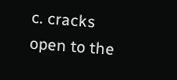c. cracks open to the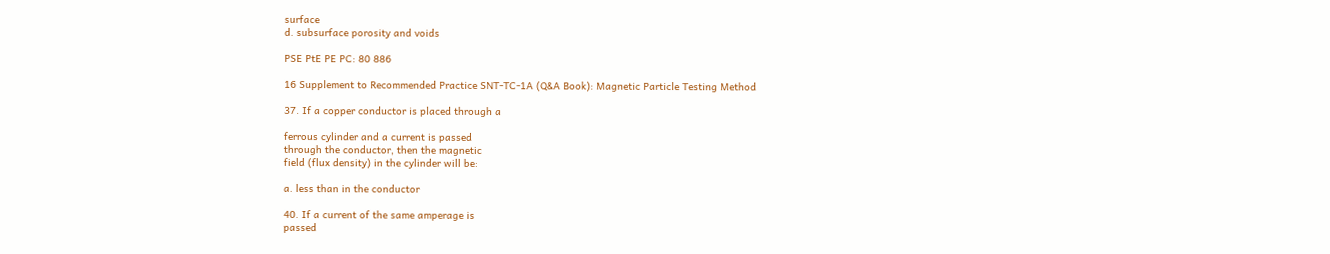surface
d. subsurface porosity and voids

PSE PtE PE PC: 80 886

16 Supplement to Recommended Practice SNT-TC-1A (Q&A Book): Magnetic Particle Testing Method

37. If a copper conductor is placed through a

ferrous cylinder and a current is passed
through the conductor, then the magnetic
field (flux density) in the cylinder will be:

a. less than in the conductor

40. If a current of the same amperage is
passed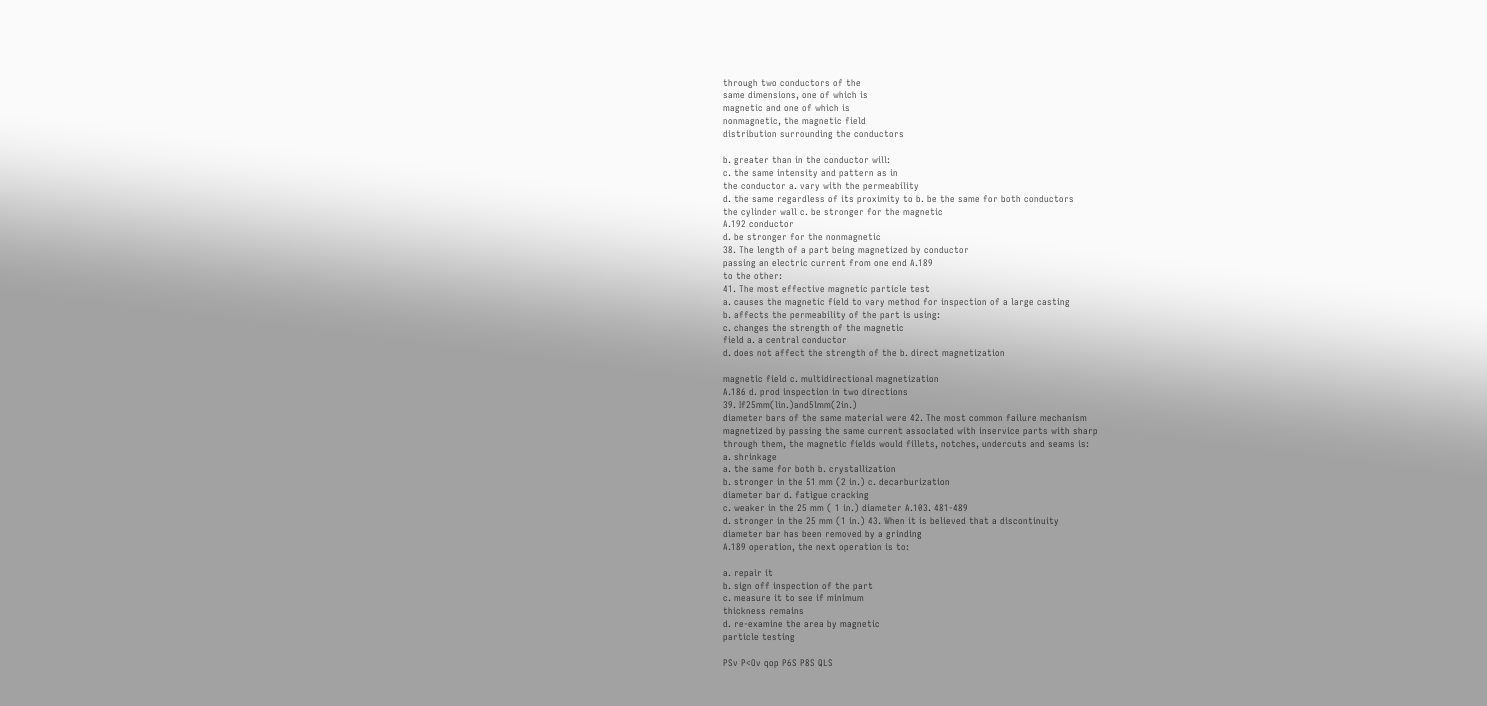through two conductors of the
same dimensions, one of which is
magnetic and one of which is
nonmagnetic, the magnetic field
distribution surrounding the conductors

b. greater than in the conductor will:
c. the same intensity and pattern as in
the conductor a. vary with the permeability
d. the same regardless of its proximity to b. be the same for both conductors
the cylinder wall c. be stronger for the magnetic
A.192 conductor
d. be stronger for the nonmagnetic
38. The length of a part being magnetized by conductor
passing an electric current from one end A.189
to the other:
41. The most effective magnetic particle test
a. causes the magnetic field to vary method for inspection of a large casting
b. affects the permeability of the part is using:
c. changes the strength of the magnetic
field a. a central conductor
d. does not affect the strength of the b. direct magnetization

magnetic field c. multidirectional magnetization
A.186 d. prod inspection in two directions
39. If25mm(lin.)and5lmm(2in.)
diameter bars of the same material were 42. The most common failure mechanism
magnetized by passing the same current associated with inservice parts with sharp
through them, the magnetic fields would fillets, notches, undercuts and seams is:
a. shrinkage
a. the same for both b. crystallization
b. stronger in the 51 mm (2 in.) c. decarburization
diameter bar d. fatigue cracking
c. weaker in the 25 mm ( 1 in.) diameter A.103. 481-489
d. stronger in the 25 mm (1 in.) 43. When it is believed that a discontinuity
diameter bar has been removed by a grinding
A.189 operation, the next operation is to:

a. repair it
b. sign off inspection of the part
c. measure it to see if minimum
thickness remains
d. re-examine the area by magnetic
particle testing

PSv P<Ov qop P6S P8S QLS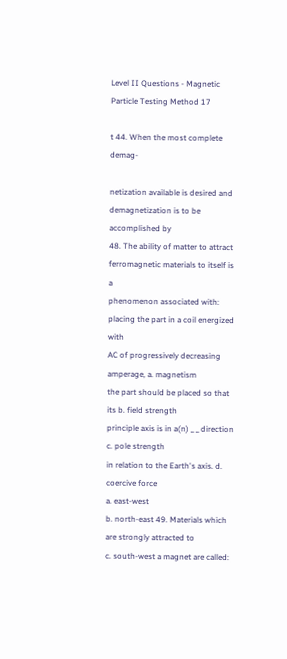Level II Questions - Magnetic Particle Testing Method 17

t 44. When the most complete demag-

netization available is desired and
demagnetization is to be accomplished by
48. The ability of matter to attract
ferromagnetic materials to itself is a
phenomenon associated with:
placing the part in a coil energized with
AC of progressively decreasing amperage, a. magnetism
the part should be placed so that its b. field strength
principle axis is in a(n) _ _ direction c. pole strength
in relation to the Earth's axis. d. coercive force
a. east-west
b. north-east 49. Materials which are strongly attracted to
c. south-west a magnet are called: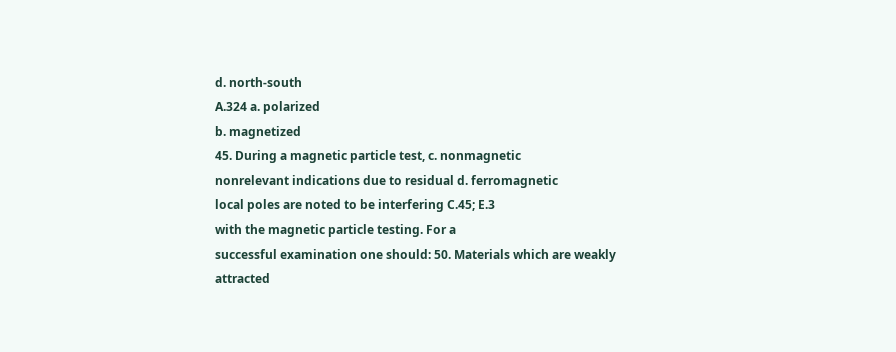d. north-south
A.324 a. polarized
b. magnetized
45. During a magnetic particle test, c. nonmagnetic
nonrelevant indications due to residual d. ferromagnetic
local poles are noted to be interfering C.45; E.3
with the magnetic particle testing. For a
successful examination one should: 50. Materials which are weakly attracted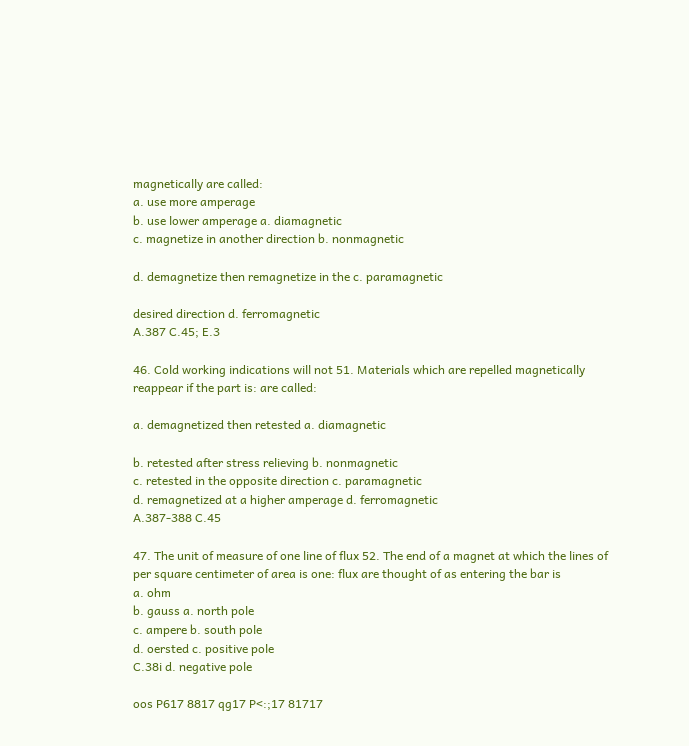magnetically are called:
a. use more amperage
b. use lower amperage a. diamagnetic
c. magnetize in another direction b. nonmagnetic

d. demagnetize then remagnetize in the c. paramagnetic

desired direction d. ferromagnetic
A.387 C.45; E.3

46. Cold working indications will not 51. Materials which are repelled magnetically
reappear if the part is: are called:

a. demagnetized then retested a. diamagnetic

b. retested after stress relieving b. nonmagnetic
c. retested in the opposite direction c. paramagnetic
d. remagnetized at a higher amperage d. ferromagnetic
A.387-388 C.45

47. The unit of measure of one line of flux 52. The end of a magnet at which the lines of
per square centimeter of area is one: flux are thought of as entering the bar is
a. ohm
b. gauss a. north pole
c. ampere b. south pole
d. oersted c. positive pole
C.38i d. negative pole

oos P617 8817 qg17 P<:;17 81717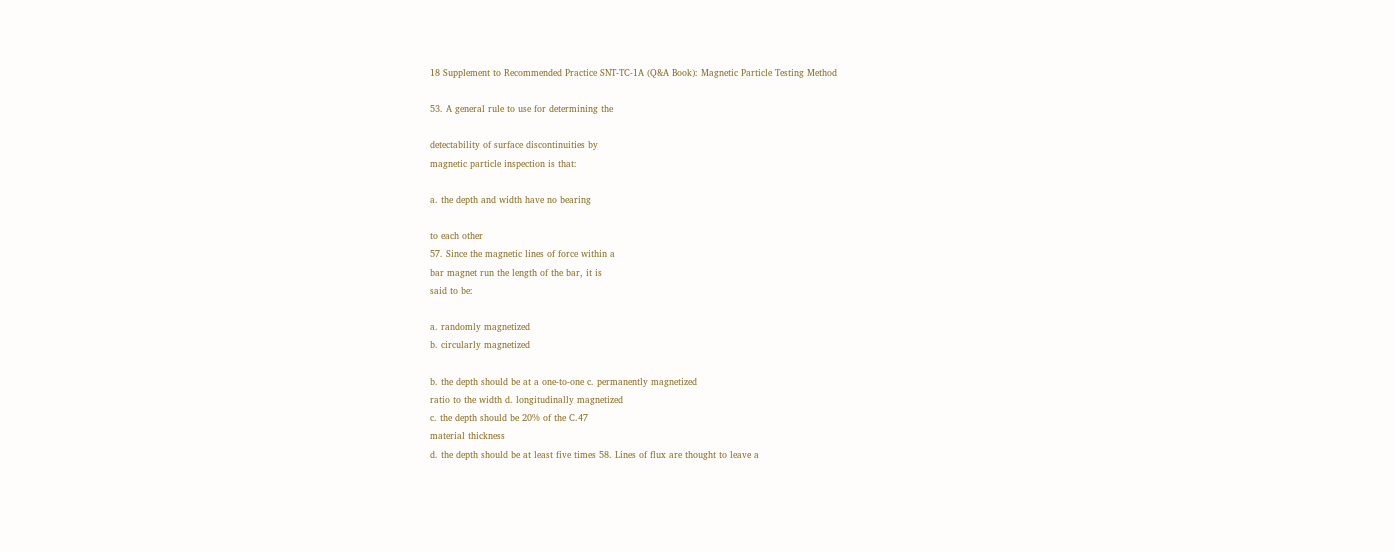18 Supplement to Recommended Practice SNT-TC-1A (Q&A Book): Magnetic Particle Testing Method

53. A general rule to use for determining the

detectability of surface discontinuities by
magnetic particle inspection is that:

a. the depth and width have no bearing

to each other
57. Since the magnetic lines of force within a
bar magnet run the length of the bar, it is
said to be:

a. randomly magnetized
b. circularly magnetized

b. the depth should be at a one-to-one c. permanently magnetized
ratio to the width d. longitudinally magnetized
c. the depth should be 20% of the C.47
material thickness
d. the depth should be at least five times 58. Lines of flux are thought to leave a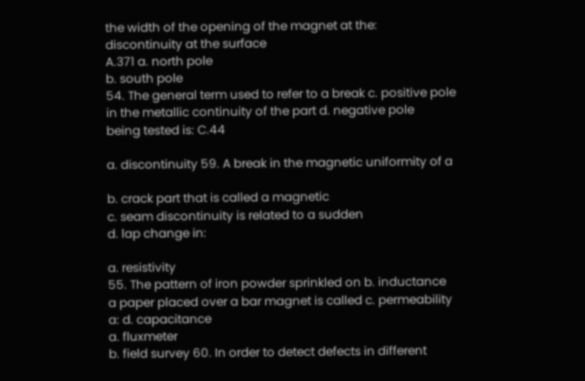the width of the opening of the magnet at the:
discontinuity at the surface
A.371 a. north pole
b. south pole
54. The general term used to refer to a break c. positive pole
in the metallic continuity of the part d. negative pole
being tested is: C.44

a. discontinuity 59. A break in the magnetic uniformity of a

b. crack part that is called a magnetic
c. seam discontinuity is related to a sudden
d. lap change in:

a. resistivity
55. The pattern of iron powder sprinkled on b. inductance
a paper placed over a bar magnet is called c. permeability
a: d. capacitance
a. fluxmeter
b. field survey 60. In order to detect defects in different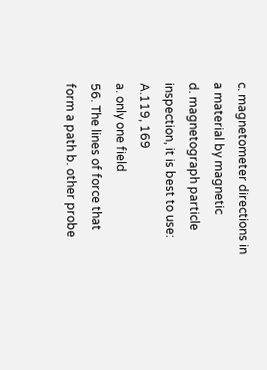c. magnetometer directions in a material by magnetic
d. magnetograph particle inspection, it is best to use:
A.119, 169
a. only one field
56. The lines of force that form a path b. other probe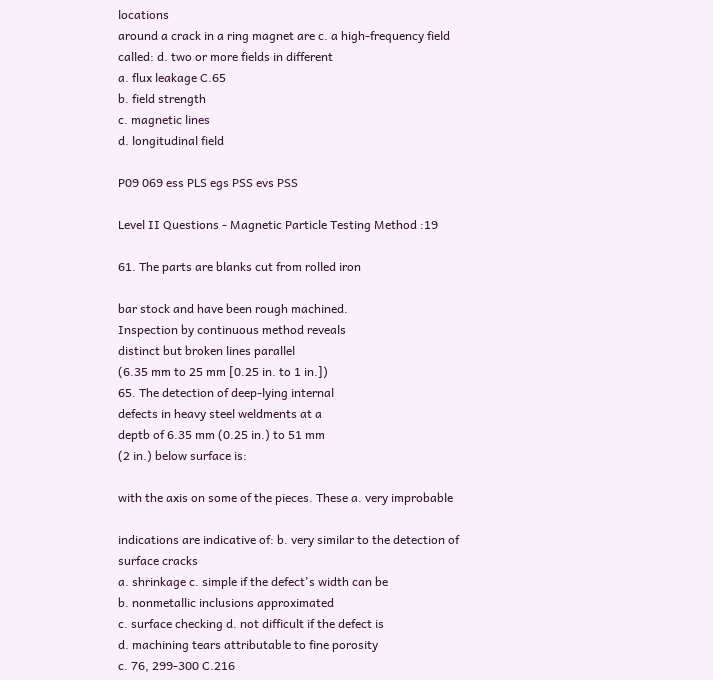locations
around a crack in a ring magnet are c. a high-frequency field
called: d. two or more fields in different
a. flux leakage C.65
b. field strength
c. magnetic lines
d. longitudinal field

P09 069 ess PLS egs PSS evs PSS

Level II Questions - Magnetic Particle Testing Method :19

61. The parts are blanks cut from rolled iron

bar stock and have been rough machined.
Inspection by continuous method reveals
distinct but broken lines parallel
(6.35 mm to 25 mm [0.25 in. to 1 in.])
65. The detection of deep-lying internal
defects in heavy steel weldments at a
deptb of 6.35 mm (0.25 in.) to 51 mm
(2 in.) below surface is:

with the axis on some of the pieces. These a. very improbable

indications are indicative of: b. very similar to the detection of
surface cracks
a. shrinkage c. simple if the defect's width can be
b. nonmetallic inclusions approximated
c. surface checking d. not difficult if the defect is
d. machining tears attributable to fine porosity
c. 76, 299-300 C.216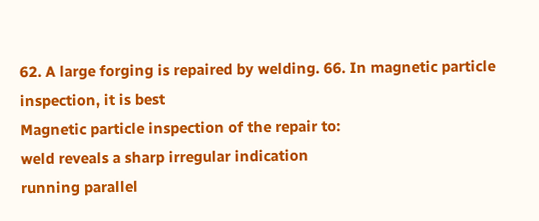62. A large forging is repaired by welding. 66. In magnetic particle inspection, it is best
Magnetic particle inspection of the repair to:
weld reveals a sharp irregular indication
running parallel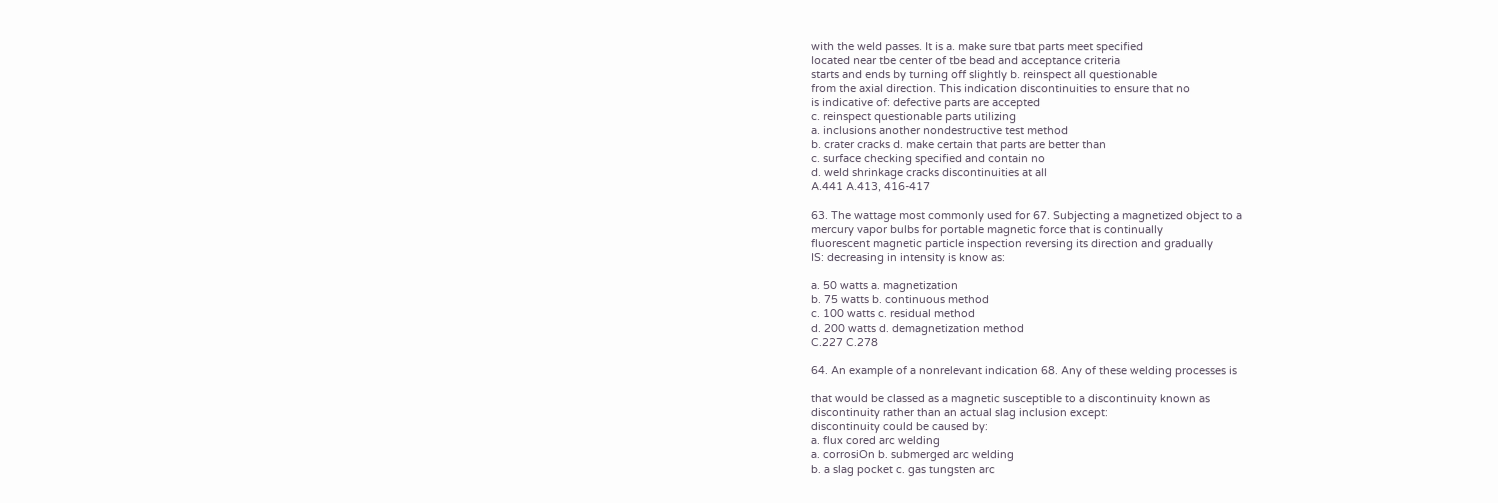with the weld passes. It is a. make sure tbat parts meet specified
located near tbe center of tbe bead and acceptance criteria
starts and ends by turning off slightly b. reinspect all questionable
from the axial direction. This indication discontinuities to ensure that no
is indicative of: defective parts are accepted
c. reinspect questionable parts utilizing
a. inclusions another nondestructive test method
b. crater cracks d. make certain that parts are better than
c. surface checking specified and contain no
d. weld shrinkage cracks discontinuities at all
A.441 A.413, 416-417

63. The wattage most commonly used for 67. Subjecting a magnetized object to a
mercury vapor bulbs for portable magnetic force that is continually
fluorescent magnetic particle inspection reversing its direction and gradually
IS: decreasing in intensity is know as:

a. 50 watts a. magnetization
b. 75 watts b. continuous method
c. 100 watts c. residual method
d. 200 watts d. demagnetization method
C.227 C.278

64. An example of a nonrelevant indication 68. Any of these welding processes is

that would be classed as a magnetic susceptible to a discontinuity known as
discontinuity rather than an actual slag inclusion except:
discontinuity could be caused by:
a. flux cored arc welding
a. corrosiOn b. submerged arc welding
b. a slag pocket c. gas tungsten arc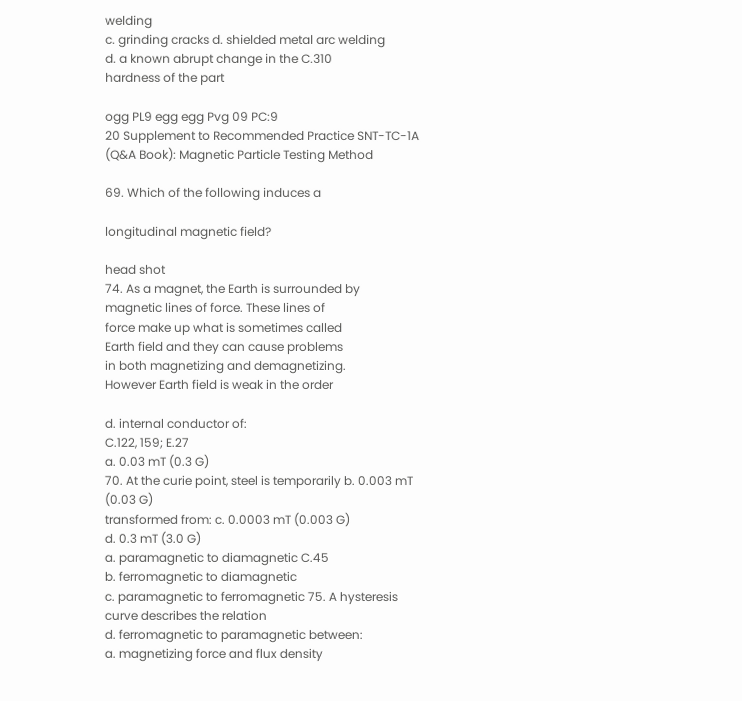welding
c. grinding cracks d. shielded metal arc welding
d. a known abrupt change in the C.310
hardness of the part

ogg PL9 egg egg Pvg 09 PC:9
20 Supplement to Recommended Practice SNT-TC-1A (Q&A Book): Magnetic Particle Testing Method

69. Which of the following induces a

longitudinal magnetic field?

head shot
74. As a magnet, the Earth is surrounded by
magnetic lines of force. These lines of
force make up what is sometimes called
Earth field and they can cause problems
in both magnetizing and demagnetizing.
However Earth field is weak in the order

d. internal conductor of:
C.122, 159; E.27
a. 0.03 mT (0.3 G)
70. At the curie point, steel is temporarily b. 0.003 mT (0.03 G)
transformed from: c. 0.0003 mT (0.003 G)
d. 0.3 mT (3.0 G)
a. paramagnetic to diamagnetic C.45
b. ferromagnetic to diamagnetic
c. paramagnetic to ferromagnetic 75. A hysteresis curve describes the relation
d. ferromagnetic to paramagnetic between:
a. magnetizing force and flux density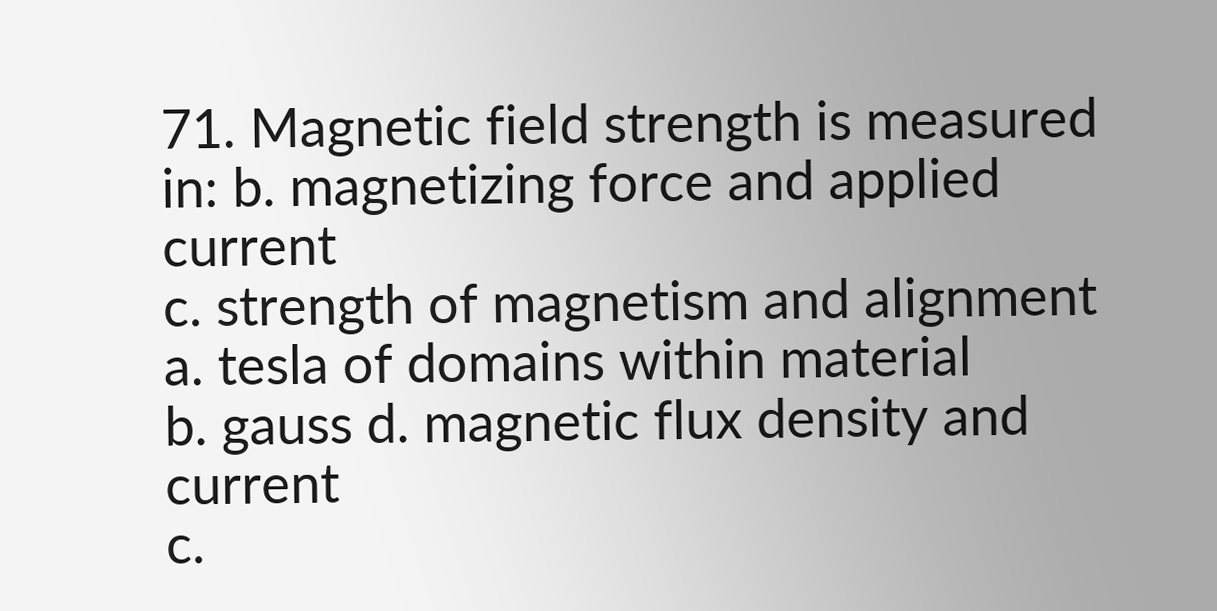71. Magnetic field strength is measured in: b. magnetizing force and applied current
c. strength of magnetism and alignment
a. tesla of domains within material
b. gauss d. magnetic flux density and current
c.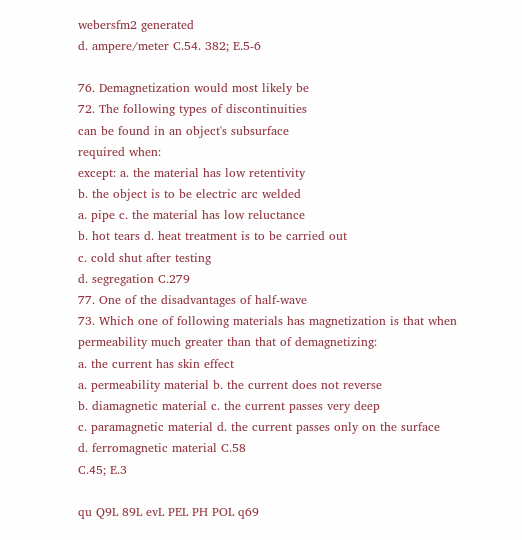webersfm2 generated
d. ampere/meter C.54. 382; E.5-6

76. Demagnetization would most likely be
72. The following types of discontinuities
can be found in an object's subsurface
required when:
except: a. the material has low retentivity
b. the object is to be electric arc welded
a. pipe c. the material has low reluctance
b. hot tears d. heat treatment is to be carried out
c. cold shut after testing
d. segregation C.279
77. One of the disadvantages of half-wave
73. Which one of following materials has magnetization is that when
permeability much greater than that of demagnetizing:
a. the current has skin effect
a. permeability material b. the current does not reverse
b. diamagnetic material c. the current passes very deep
c. paramagnetic material d. the current passes only on the surface
d. ferromagnetic material C.58
C.45; E.3

qu Q9L 89L evL PEL PH POL q69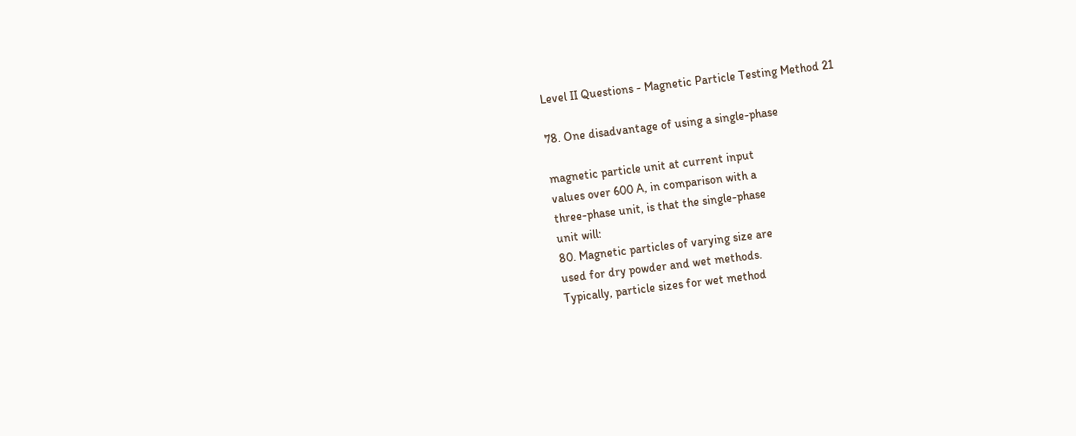Level II Questions - Magnetic Particle Testing Method 21

78. One disadvantage of using a single-phase

magnetic particle unit at current input
values over 600 A, in comparison with a
three-phase unit, is that the single-phase
unit will:
80. Magnetic particles of varying size are
used for dry powder and wet methods.
Typically, particle sizes for wet method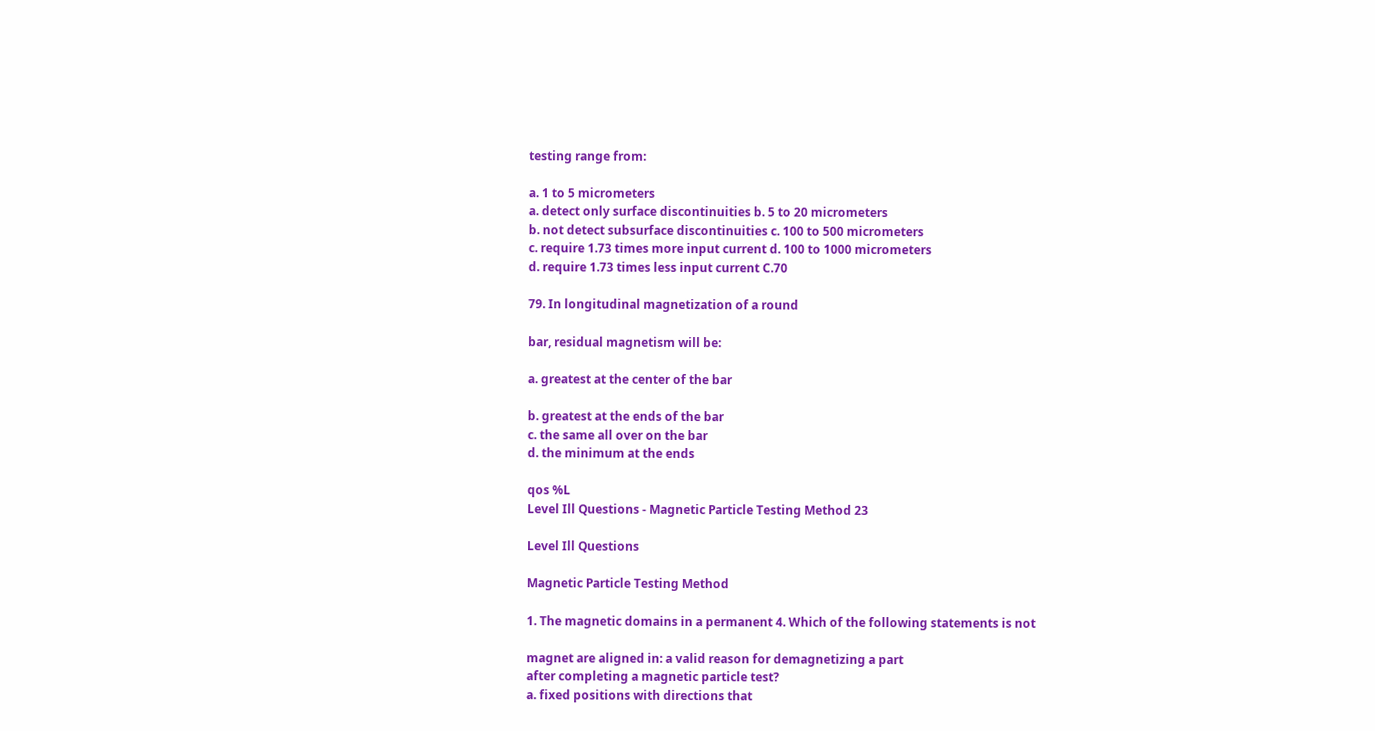testing range from:

a. 1 to 5 micrometers
a. detect only surface discontinuities b. 5 to 20 micrometers
b. not detect subsurface discontinuities c. 100 to 500 micrometers
c. require 1.73 times more input current d. 100 to 1000 micrometers
d. require 1.73 times less input current C.70

79. In longitudinal magnetization of a round

bar, residual magnetism will be:

a. greatest at the center of the bar

b. greatest at the ends of the bar
c. the same all over on the bar
d. the minimum at the ends

qos %L
Level Ill Questions - Magnetic Particle Testing Method 23

Level Ill Questions

Magnetic Particle Testing Method

1. The magnetic domains in a permanent 4. Which of the following statements is not

magnet are aligned in: a valid reason for demagnetizing a part
after completing a magnetic particle test?
a. fixed positions with directions that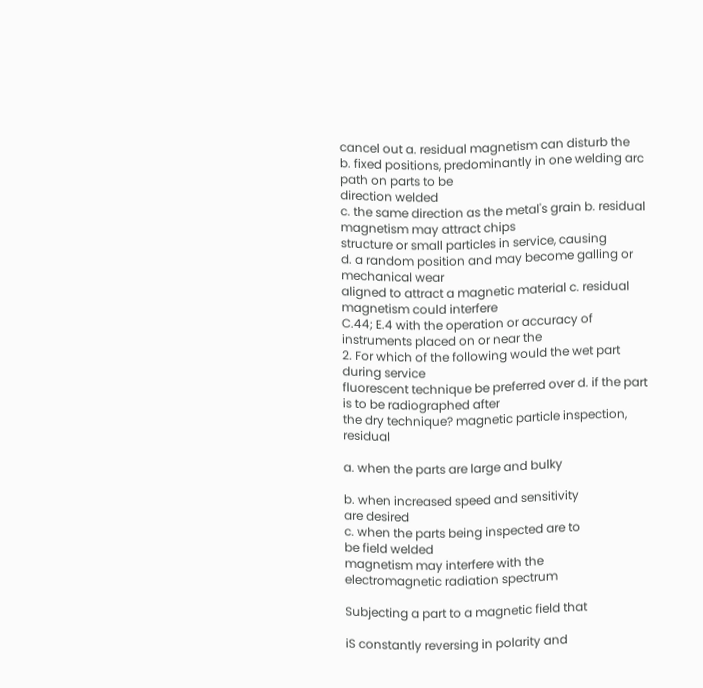cancel out a. residual magnetism can disturb the
b. fixed positions, predominantly in one welding arc path on parts to be
direction welded
c. the same direction as the metal's grain b. residual magnetism may attract chips
structure or small particles in service, causing
d. a random position and may become galling or mechanical wear
aligned to attract a magnetic material c. residual magnetism could interfere
C.44; E.4 with the operation or accuracy of
instruments placed on or near the
2. For which of the following would the wet part during service
fluorescent technique be preferred over d. if the part is to be radiographed after
the dry technique? magnetic particle inspection, residual

a. when the parts are large and bulky

b. when increased speed and sensitivity
are desired
c. when the parts being inspected are to
be field welded
magnetism may interfere with the
electromagnetic radiation spectrum

Subjecting a part to a magnetic field that

iS constantly reversing in polarity and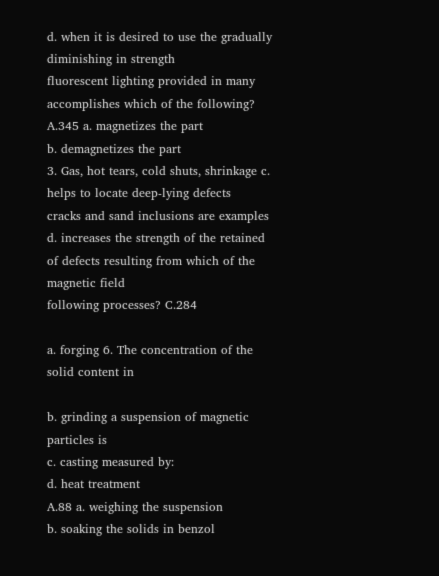d. when it is desired to use the gradually diminishing in strength
fluorescent lighting provided in many accomplishes which of the following?
A.345 a. magnetizes the part
b. demagnetizes the part
3. Gas, hot tears, cold shuts, shrinkage c. helps to locate deep-lying defects
cracks and sand inclusions are examples d. increases the strength of the retained
of defects resulting from which of the magnetic field
following processes? C.284

a. forging 6. The concentration of the solid content in

b. grinding a suspension of magnetic particles is
c. casting measured by:
d. heat treatment
A.88 a. weighing the suspension
b. soaking the solids in benzol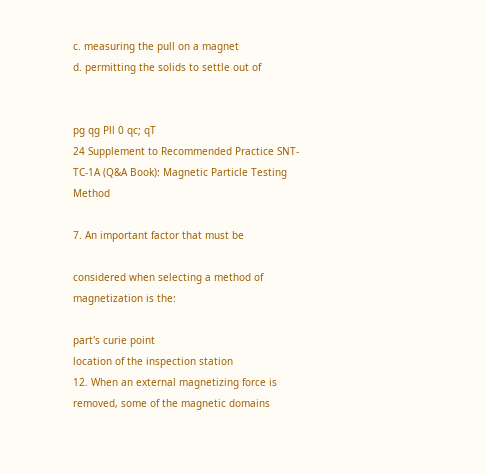c. measuring the pull on a magnet
d. permitting the solids to settle out of


pg qg Pll 0 qc; qT
24 Supplement to Recommended Practice SNT-TC-1A (Q&A Book): Magnetic Particle Testing Method

7. An important factor that must be

considered when selecting a method of
magnetization is the:

part's curie point
location of the inspection station
12. When an external magnetizing force is
removed, some of the magnetic domains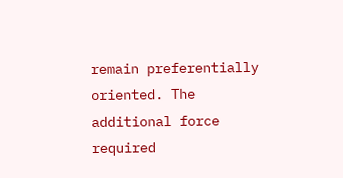remain preferentially oriented. The
additional force required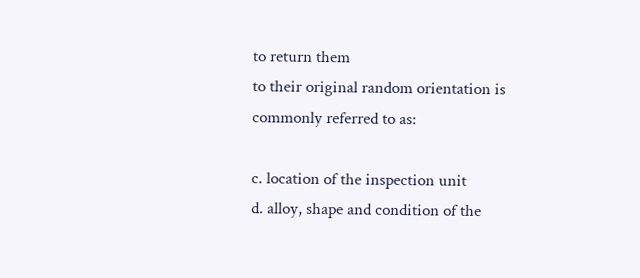to return them
to their original random orientation is
commonly referred to as:

c. location of the inspection unit
d. alloy, shape and condition of the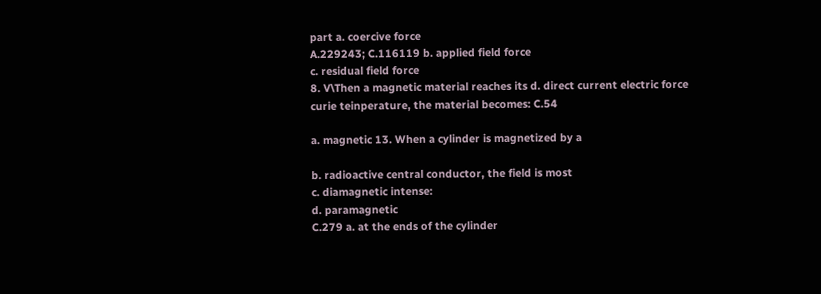part a. coercive force
A.229243; C.116119 b. applied field force
c. residual field force
8. V\Then a magnetic material reaches its d. direct current electric force
curie teinperature, the material becomes: C.54

a. magnetic 13. When a cylinder is magnetized by a

b. radioactive central conductor, the field is most
c. diamagnetic intense:
d. paramagnetic
C.279 a. at the ends of the cylinder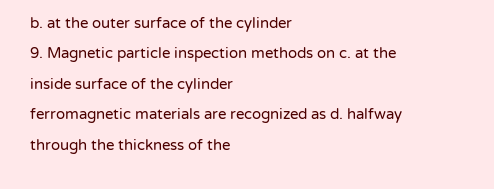b. at the outer surface of the cylinder
9. Magnetic particle inspection methods on c. at the inside surface of the cylinder
ferromagnetic materials are recognized as d. halfway through the thickness of the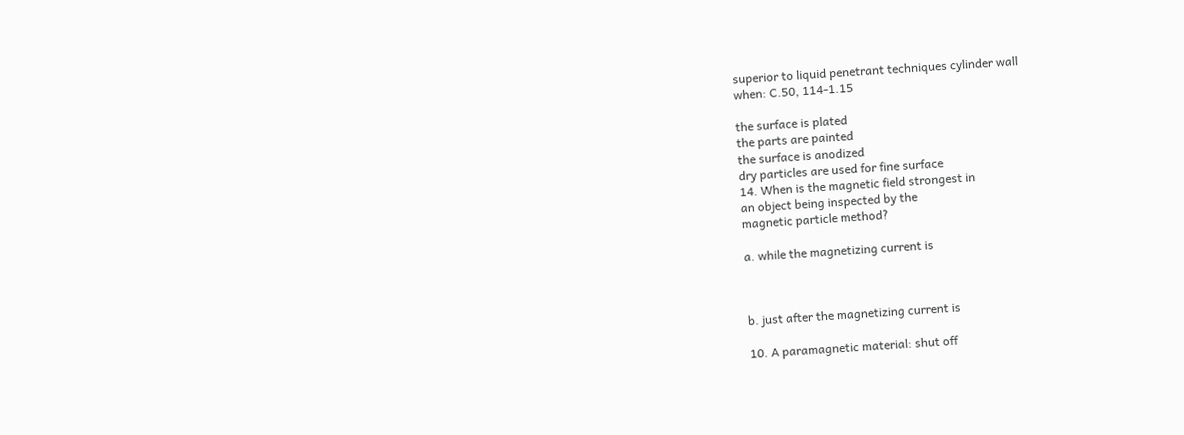superior to liquid penetrant techniques cylinder wall
when: C.50, 114-1.15

the surface is plated
the parts are painted
the surface is anodized
dry particles are used for fine surface
14. When is the magnetic field strongest in
an object being inspected by the
magnetic particle method?

a. while the magnetizing current is



b. just after the magnetizing current is

10. A paramagnetic material: shut off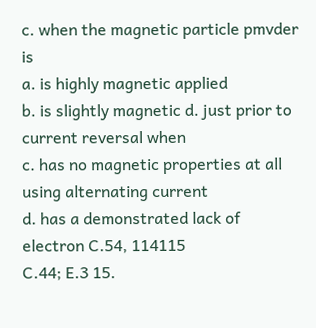c. when the magnetic particle pmvder is
a. is highly magnetic applied
b. is slightly magnetic d. just prior to current reversal when
c. has no magnetic properties at all using alternating current
d. has a demonstrated lack of electron C.54, 114115
C.44; E.3 15.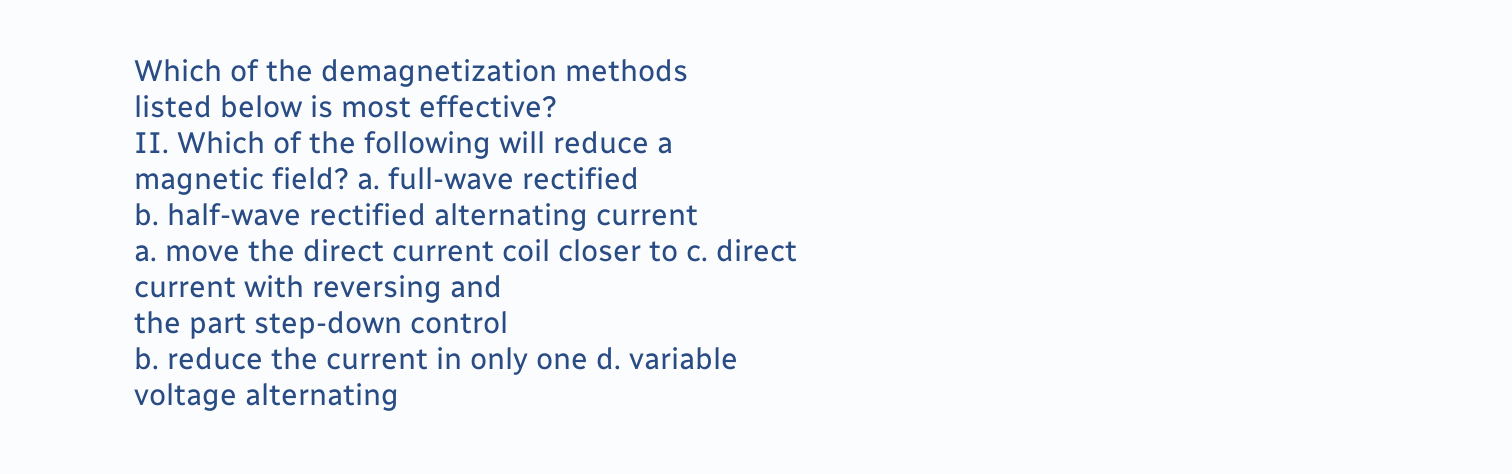Which of the demagnetization methods
listed below is most effective?
II. Which of the following will reduce a
magnetic field? a. full-wave rectified
b. half-wave rectified alternating current
a. move the direct current coil closer to c. direct current with reversing and
the part step-down control
b. reduce the current in only one d. variable voltage alternating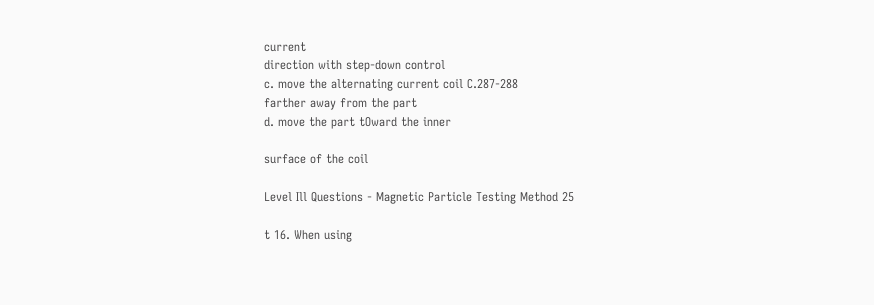current
direction with step-down control
c. move the alternating current coil C.287-288
farther away from the part
d. move the part tOward the inner

surface of the coil

Level Ill Questions - Magnetic Particle Testing Method 25

t 16. When using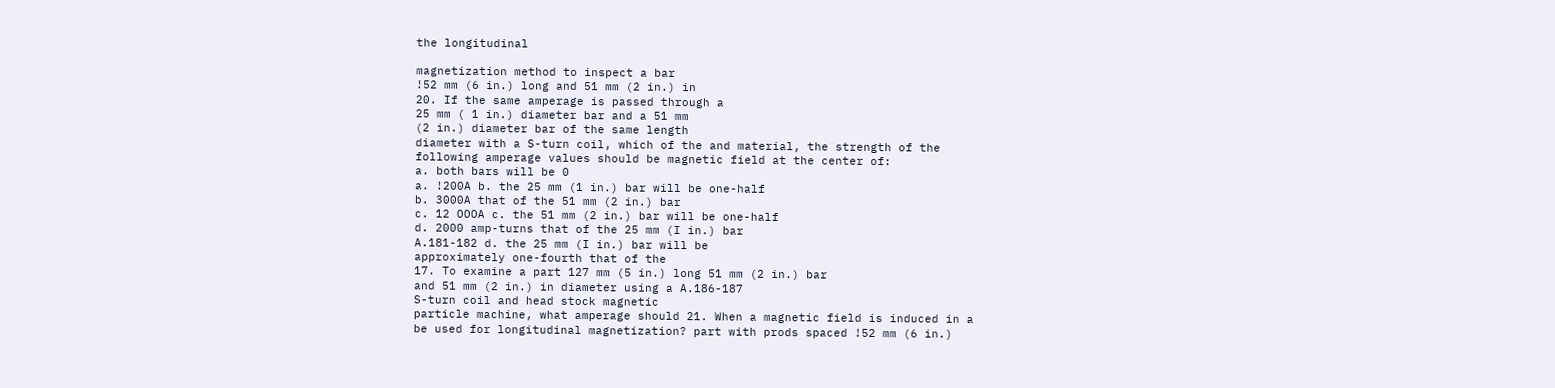the longitudinal

magnetization method to inspect a bar
!52 mm (6 in.) long and 51 mm (2 in.) in
20. If the same amperage is passed through a
25 mm ( 1 in.) diameter bar and a 51 mm
(2 in.) diameter bar of the same length
diameter with a S-turn coil, which of the and material, the strength of the
following amperage values should be magnetic field at the center of:
a. both bars will be 0
a. !200A b. the 25 mm (1 in.) bar will be one-half
b. 3000A that of the 51 mm (2 in.) bar
c. 12 OOOA c. the 51 mm (2 in.) bar will be one-half
d. 2000 amp-turns that of the 25 mm (I in.) bar
A.181-182 d. the 25 mm (I in.) bar will be
approximately one-fourth that of the
17. To examine a part 127 mm (5 in.) long 51 mm (2 in.) bar
and 51 mm (2 in.) in diameter using a A.186-187
S-turn coil and head stock magnetic
particle machine, what amperage should 21. When a magnetic field is induced in a
be used for longitudinal magnetization? part with prods spaced !52 mm (6 in.)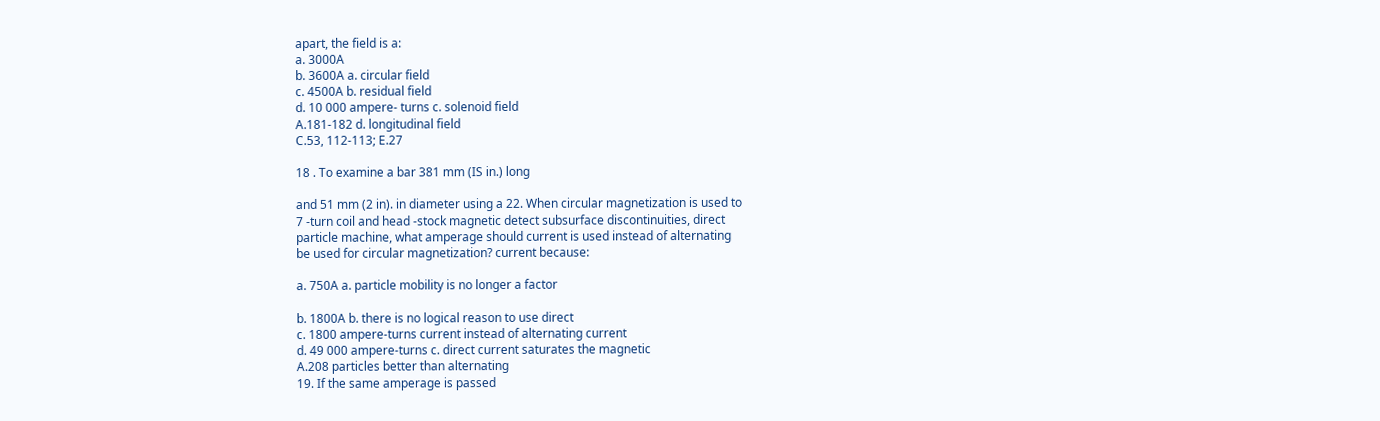apart, the field is a:
a. 3000A
b. 3600A a. circular field
c. 4500A b. residual field
d. 10 000 ampere- turns c. solenoid field
A.181-182 d. longitudinal field
C.53, 112-113; E.27

18 . To examine a bar 381 mm (IS in.) long

and 51 mm (2 in). in diameter using a 22. When circular magnetization is used to
7 -turn coil and head -stock magnetic detect subsurface discontinuities, direct
particle machine, what amperage should current is used instead of alternating
be used for circular magnetization? current because:

a. 750A a. particle mobility is no longer a factor

b. 1800A b. there is no logical reason to use direct
c. 1800 ampere-turns current instead of alternating current
d. 49 000 ampere-turns c. direct current saturates the magnetic
A.208 particles better than alternating
19. If the same amperage is passed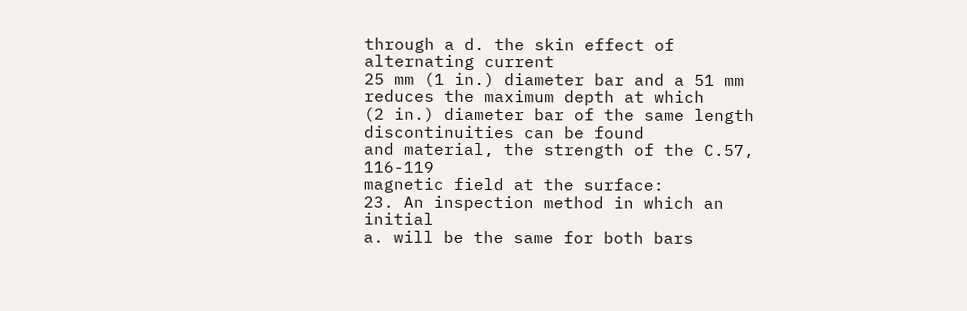through a d. the skin effect of alternating current
25 mm (1 in.) diameter bar and a 51 mm reduces the maximum depth at which
(2 in.) diameter bar of the same length discontinuities can be found
and material, the strength of the C.57, 116-119
magnetic field at the surface:
23. An inspection method in which an initial
a. will be the same for both bars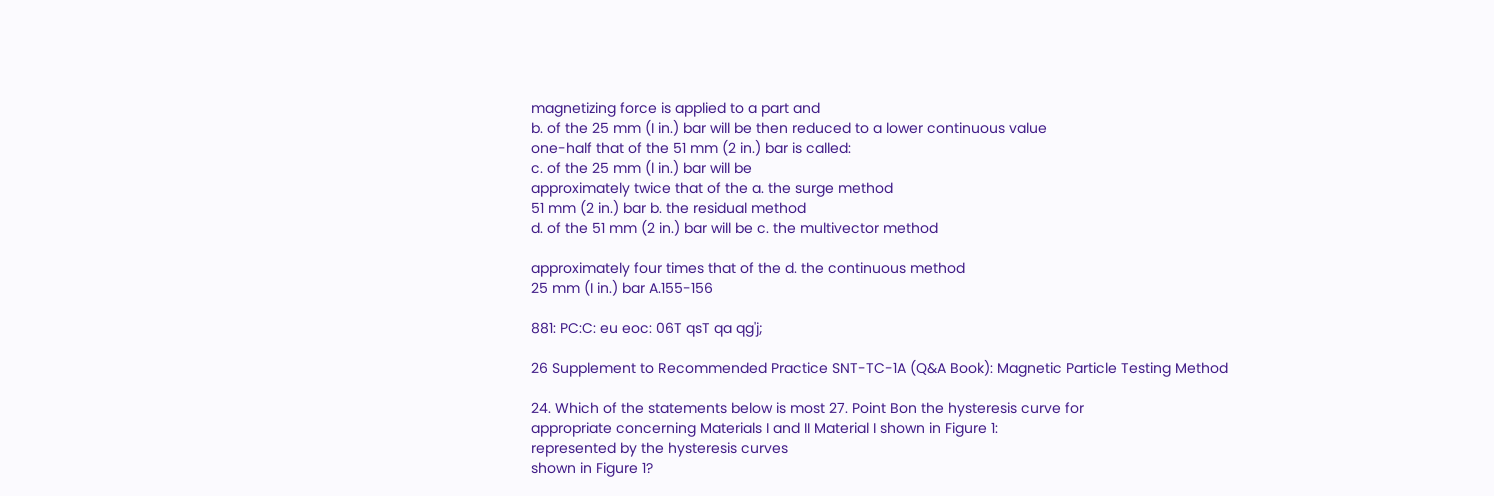magnetizing force is applied to a part and
b. of the 25 mm (I in.) bar will be then reduced to a lower continuous value
one-half that of the 51 mm (2 in.) bar is called:
c. of the 25 mm (l in.) bar will be
approximately twice that of the a. the surge method
51 mm (2 in.) bar b. the residual method
d. of the 51 mm (2 in.) bar will be c. the multivector method

approximately four times that of the d. the continuous method
25 mm (I in.) bar A.155-156

881: PC:C: eu eoc: 06T qsT qa qg'j;

26 Supplement to Recommended Practice SNT-TC-1A (Q&A Book): Magnetic Particle Testing Method

24. Which of the statements below is most 27. Point Bon the hysteresis curve for
appropriate concerning Materials I and II Material I shown in Figure 1:
represented by the hysteresis curves
shown in Figure 1?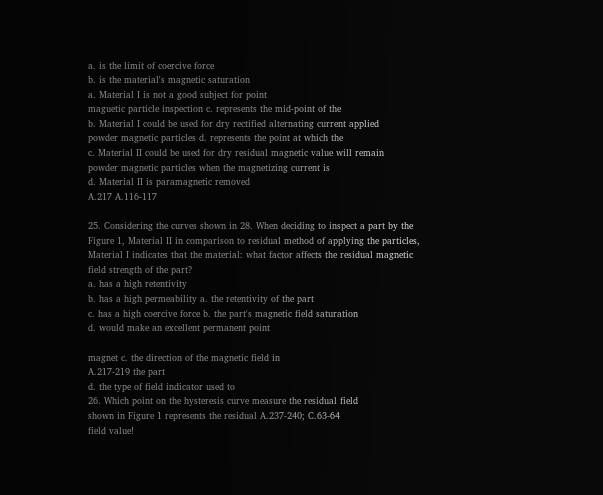a. is the limit of coercive force
b. is the material's magnetic saturation
a. Material I is not a good subject for point
maguetic particle inspection c. represents the mid-point of the
b. Material I could be used for dry rectified alternating current applied
powder magnetic particles d. represents the point at which the
c. Material II could be used for dry residual magnetic value will remain
powder magnetic particles when the magnetizing current is
d. Material II is paramagnetic removed
A.217 A.116-117

25. Considering the curves shown in 28. When deciding to inspect a part by the
Figure 1, Material II in comparison to residual method of applying the particles,
Material I indicates that the material: what factor affects the residual magnetic
field strength of the part?
a. has a high retentivity
b. has a high permeability a. the retentivity of the part
c. has a high coercive force b. the part's magnetic field saturation
d. would make an excellent permanent point

magnet c. the direction of the magnetic field in
A.217-219 the part
d. the type of field indicator used to
26. Which point on the hysteresis curve measure the residual field
shown in Figure 1 represents the residual A.237-240; C.63-64
field value!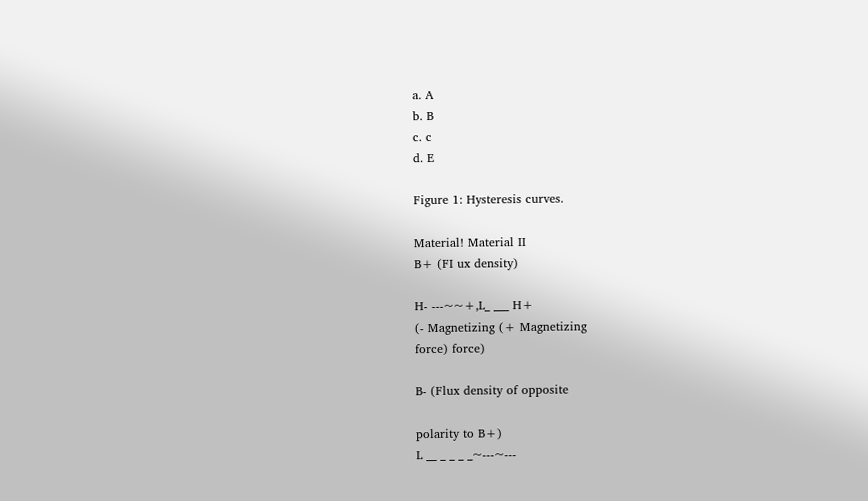a. A
b. B
c. c
d. E

Figure 1: Hysteresis curves.

Material! Material II
B+ (FI ux density)

H- ---~~+,L_ ___ H+
(- Magnetizing (+ Magnetizing
force) force)

B- (Flux density of opposite

polarity to B+)
L __ _ _ _ _~---~---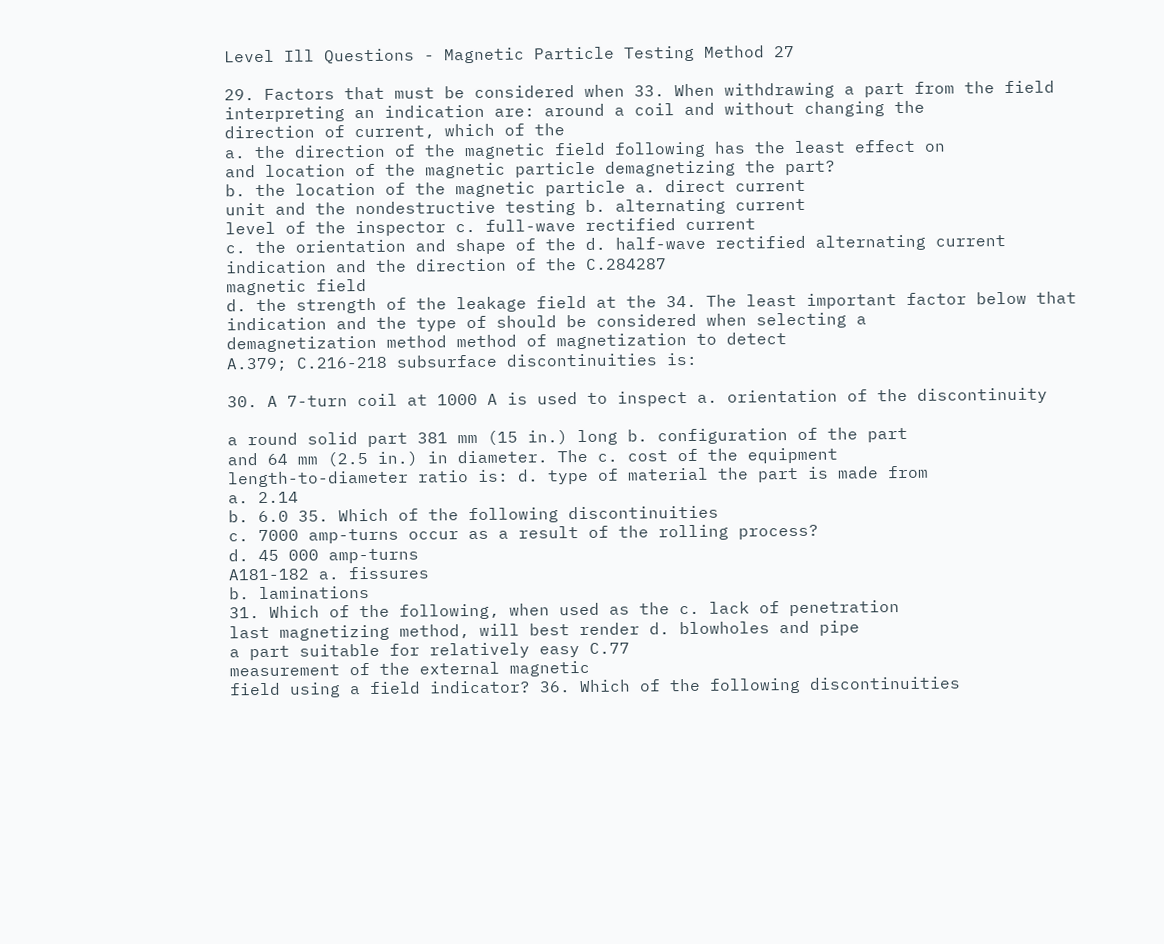Level Ill Questions - Magnetic Particle Testing Method 27

29. Factors that must be considered when 33. When withdrawing a part from the field
interpreting an indication are: around a coil and without changing the
direction of current, which of the
a. the direction of the magnetic field following has the least effect on
and location of the magnetic particle demagnetizing the part?
b. the location of the magnetic particle a. direct current
unit and the nondestructive testing b. alternating current
level of the inspector c. full-wave rectified current
c. the orientation and shape of the d. half-wave rectified alternating current
indication and the direction of the C.284287
magnetic field
d. the strength of the leakage field at the 34. The least important factor below that
indication and the type of should be considered when selecting a
demagnetization method method of magnetization to detect
A.379; C.216-218 subsurface discontinuities is:

30. A 7-turn coil at 1000 A is used to inspect a. orientation of the discontinuity

a round solid part 381 mm (15 in.) long b. configuration of the part
and 64 mm (2.5 in.) in diameter. The c. cost of the equipment
length-to-diameter ratio is: d. type of material the part is made from
a. 2.14
b. 6.0 35. Which of the following discontinuities
c. 7000 amp-turns occur as a result of the rolling process?
d. 45 000 amp-turns
A181-182 a. fissures
b. laminations
31. Which of the following, when used as the c. lack of penetration
last magnetizing method, will best render d. blowholes and pipe
a part suitable for relatively easy C.77
measurement of the external magnetic
field using a field indicator? 36. Which of the following discontinuities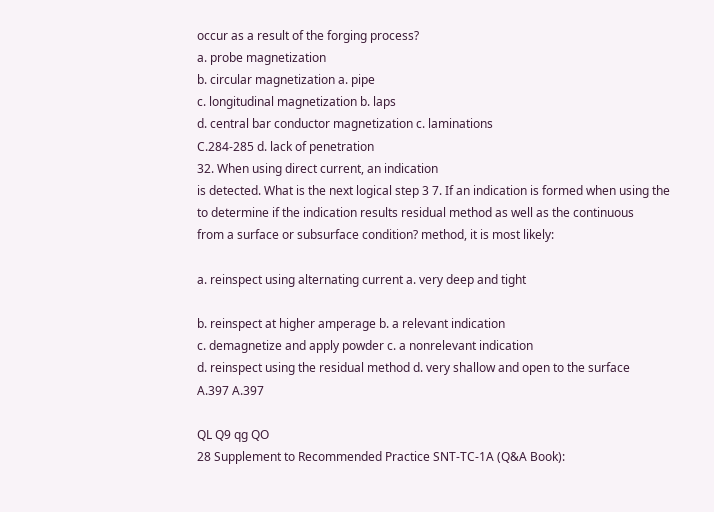occur as a result of the forging process?
a. probe magnetization
b. circular magnetization a. pipe
c. longitudinal magnetization b. laps
d. central bar conductor magnetization c. laminations
C.284-285 d. lack of penetration
32. When using direct current, an indication
is detected. What is the next logical step 3 7. If an indication is formed when using the
to determine if the indication results residual method as well as the continuous
from a surface or subsurface condition? method, it is most likely:

a. reinspect using alternating current a. very deep and tight

b. reinspect at higher amperage b. a relevant indication
c. demagnetize and apply powder c. a nonrelevant indication
d. reinspect using the residual method d. very shallow and open to the surface
A.397 A.397

QL Q9 qg QO
28 Supplement to Recommended Practice SNT-TC-1A (Q&A Book):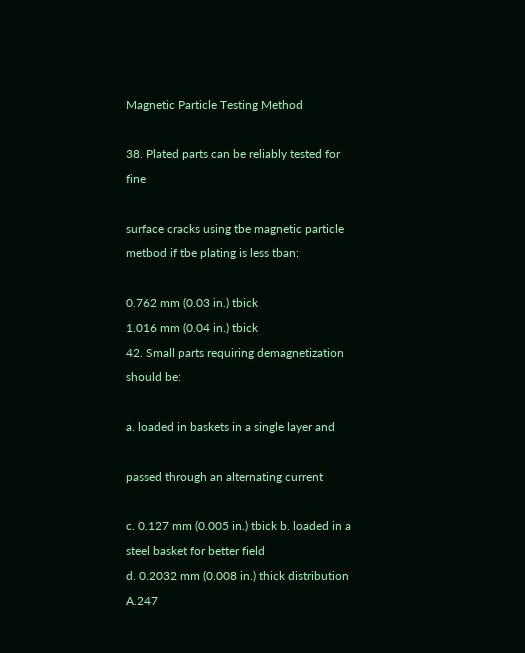Magnetic Particle Testing Method

38. Plated parts can be reliably tested for fine

surface cracks using tbe magnetic particle
metbod if tbe plating is less tban:

0.762 mm (0.03 in.) tbick
1.016 mm (0.04 in.) tbick
42. Small parts requiring demagnetization
should be:

a. loaded in baskets in a single layer and

passed through an alternating current

c. 0.127 mm (0.005 in.) tbick b. loaded in a steel basket for better field
d. 0.2032 mm (0.008 in.) thick distribution
A.247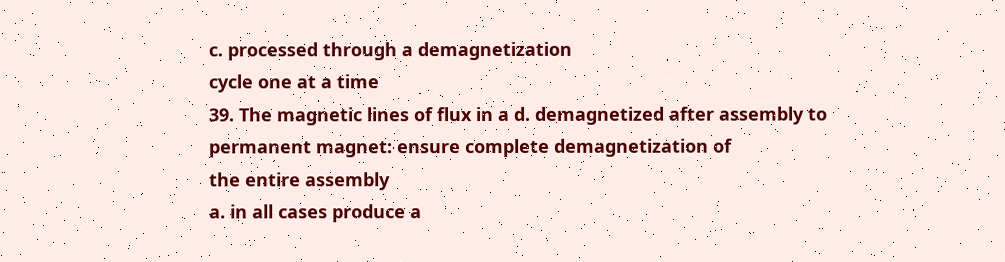c. processed through a demagnetization
cycle one at a time
39. The magnetic lines of flux in a d. demagnetized after assembly to
permanent magnet: ensure complete demagnetization of
the entire assembly
a. in all cases produce a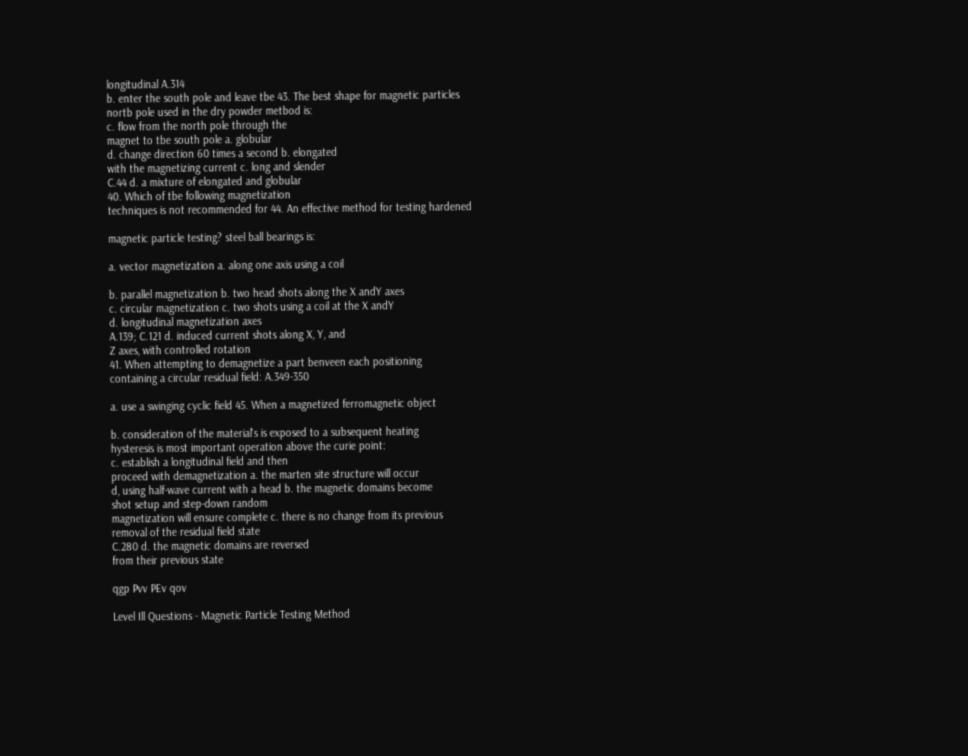longitudinal A.314
b. enter the south pole and leave tbe 43. The best shape for magnetic particles
nortb pole used in the dry powder metbod is:
c. flow from the north pole through the
magnet to tbe south pole a. globular
d. change direction 60 times a second b. elongated
with the magnetizing current c. long and slender
C.44 d. a mixture of elongated and globular
40. Which of tbe following magnetization
techniques is not recommended for 44. An effective method for testing hardened

magnetic particle testing? steel ball bearings is:

a. vector magnetization a. along one axis using a coil

b. parallel magnetization b. two head shots along the X andY axes
c. circular magnetization c. two shots using a coil at the X andY
d. longitudinal magnetization axes
A.139; C.121 d. induced current shots along X, Y, and
Z axes, with controlled rotation
41. When attempting to demagnetize a part benveen each positioning
containing a circular residual field: A.349-350

a. use a swinging cyclic field 45. When a magnetized ferromagnetic object

b. consideration of the material's is exposed to a subsequent heating
hysteresis is most important operation above the curie point:
c. establish a longitudinal field and then
proceed with demagnetization a. the marten site structure will occur
d, using half-wave current with a head b. the magnetic domains become
shot setup and step-down random
magnetization will ensure complete c. there is no change from its previous
removal of the residual field state
C.280 d. the magnetic domains are reversed
from their previous state

qgp Pvv PEv qov

Level Ill Questions - Magnetic Particle Testing Method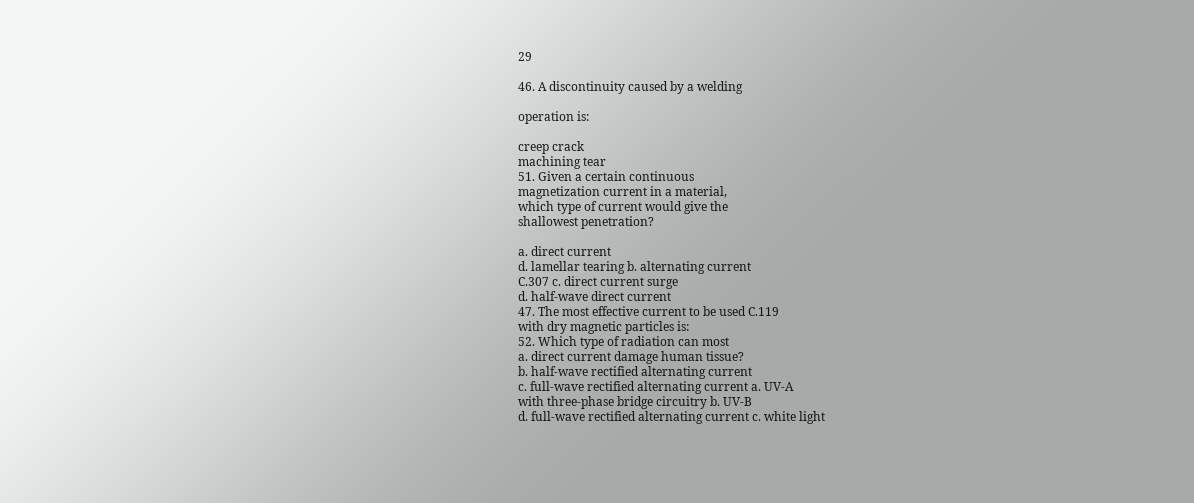29

46. A discontinuity caused by a welding

operation is:

creep crack
machining tear
51. Given a certain continuous
magnetization current in a material,
which type of current would give the
shallowest penetration?

a. direct current
d. lamellar tearing b. alternating current
C.307 c. direct current surge
d. half-wave direct current
47. The most effective current to be used C.119
with dry magnetic particles is:
52. Which type of radiation can most
a. direct current damage human tissue?
b. half-wave rectified alternating current
c. full-wave rectified alternating current a. UV-A
with three-phase bridge circuitry b. UV-B
d. full-wave rectified alternating current c. white light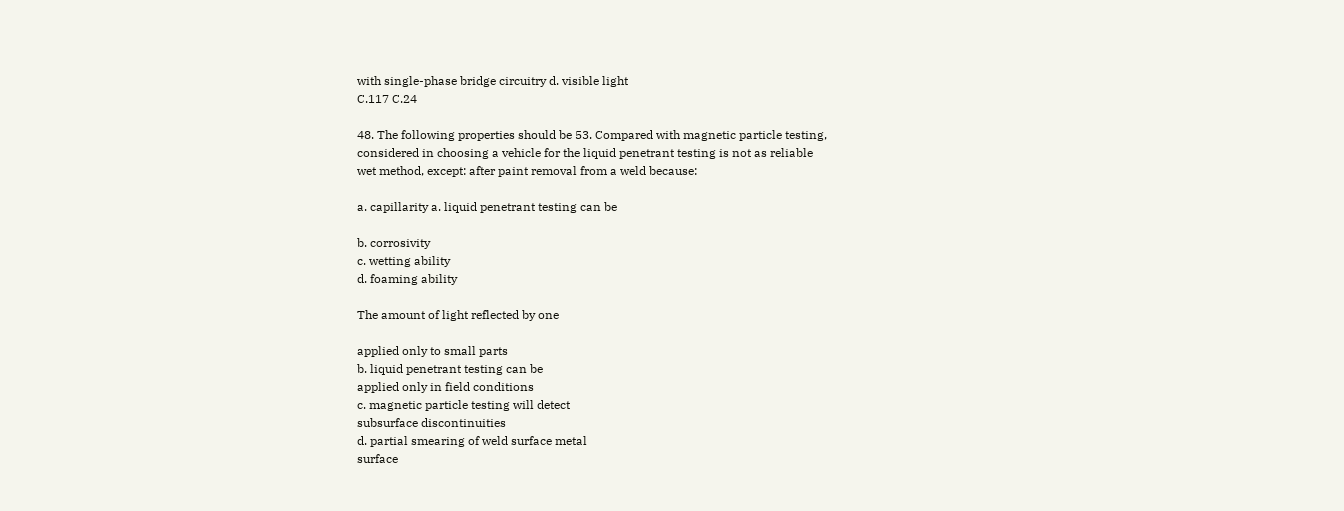with single-phase bridge circuitry d. visible light
C.117 C.24

48. The following properties should be 53. Compared with magnetic particle testing,
considered in choosing a vehicle for the liquid penetrant testing is not as reliable
wet method, except: after paint removal from a weld because:

a. capillarity a. liquid penetrant testing can be

b. corrosivity
c. wetting ability
d. foaming ability

The amount of light reflected by one

applied only to small parts
b. liquid penetrant testing can be
applied only in field conditions
c. magnetic particle testing will detect
subsurface discontinuities
d. partial smearing of weld surface metal
surface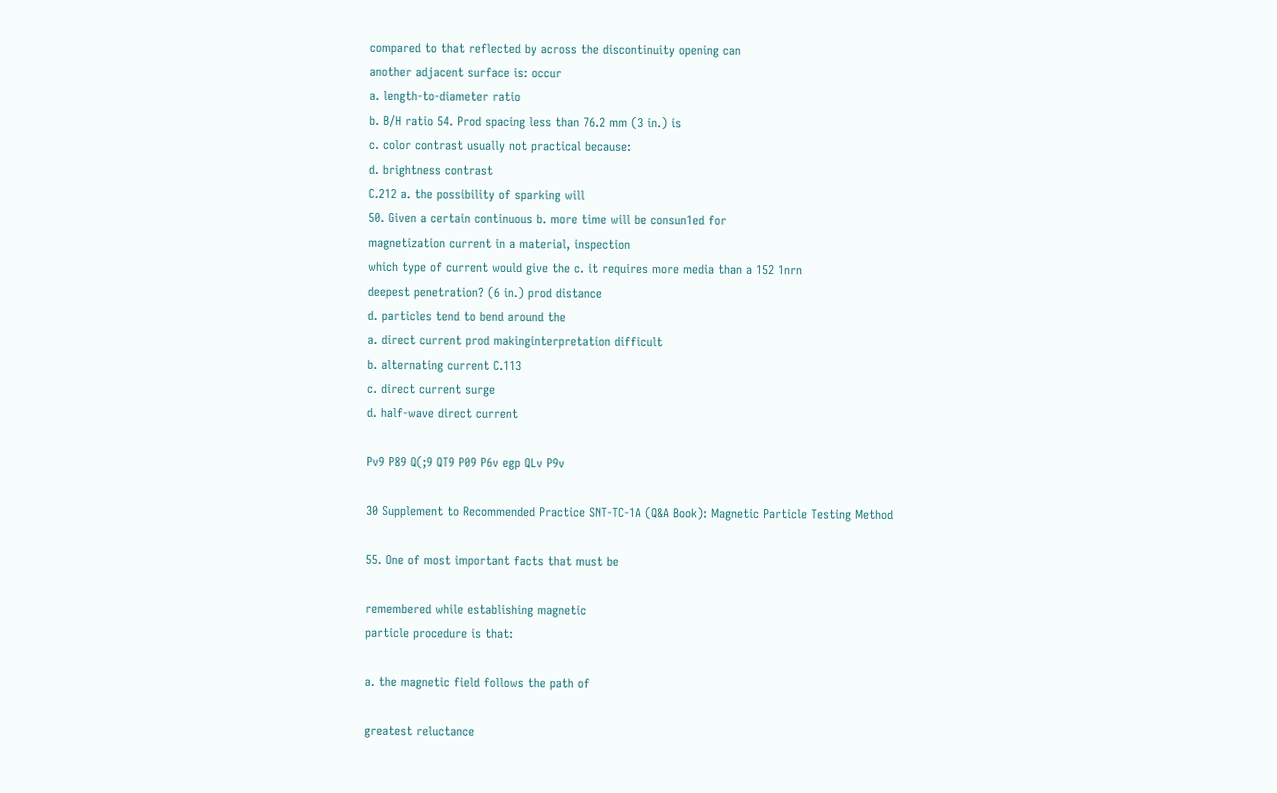compared to that reflected by across the discontinuity opening can
another adjacent surface is: occur
a. length-to-diameter ratio
b. B/H ratio 54. Prod spacing less than 76.2 mm (3 in.) is
c. color contrast usually not practical because:
d. brightness contrast
C.212 a. the possibility of sparking will
50. Given a certain continuous b. more time will be consun1ed for
magnetization current in a material, inspection
which type of current would give the c. it requires more media than a 152 1nrn
deepest penetration? (6 in.) prod distance
d. particles tend to bend around the
a. direct current prod makinginterpretation difficult
b. alternating current C.113
c. direct current surge
d. half-wave direct current

Pv9 P89 Q(;9 QT9 P09 P6v egp QLv P9v

30 Supplement to Recommended Practice SNT-TC-1A (Q&A Book): Magnetic Particle Testing Method

55. One of most important facts that must be

remembered while establishing magnetic
particle procedure is that:

a. the magnetic field follows the path of

greatest reluctance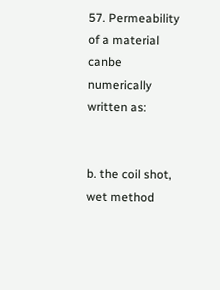57. Permeability of a material canbe
numerically written as:


b. the coil shot, wet method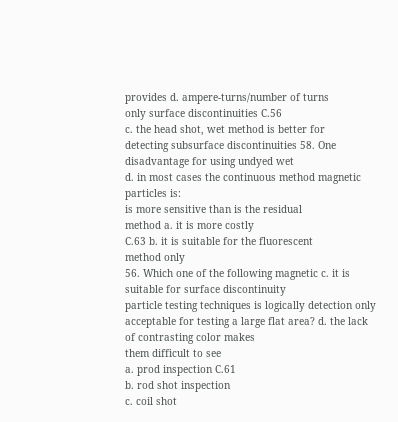provides d. ampere-turns/number of turns
only surface discontinuities C.56
c. the head shot, wet method is better for
detecting subsurface discontinuities 58. One disadvantage for using undyed wet
d. in most cases the continuous method magnetic particles is:
is more sensitive than is the residual
method a. it is more costly
C.63 b. it is suitable for the fluorescent
method only
56. Which one of the following magnetic c. it is suitable for surface discontinuity
particle testing techniques is logically detection only
acceptable for testing a large flat area? d. the lack of contrasting color makes
them difficult to see
a. prod inspection C.61
b. rod shot inspection
c. coil shot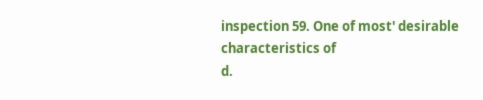inspection 59. One of most' desirable characteristics of
d.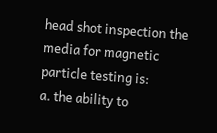head shot inspection the media for magnetic particle testing is:
a. the ability to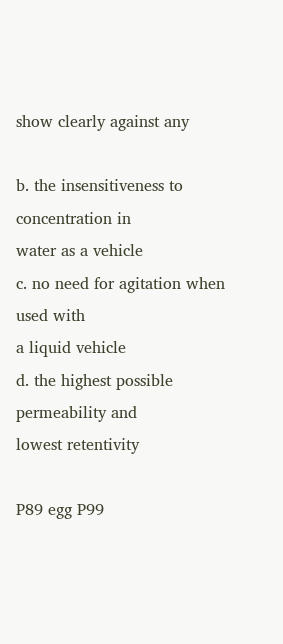show clearly against any

b. the insensitiveness to concentration in
water as a vehicle
c. no need for agitation when used with
a liquid vehicle
d. the highest possible permeability and
lowest retentivity

P89 egg P99